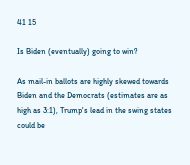41 15

Is Biden (eventually) going to win?

As mail-in ballots are highly skewed towards Biden and the Democrats (estimates are as high as 3:1), Trump's lead in the swing states could be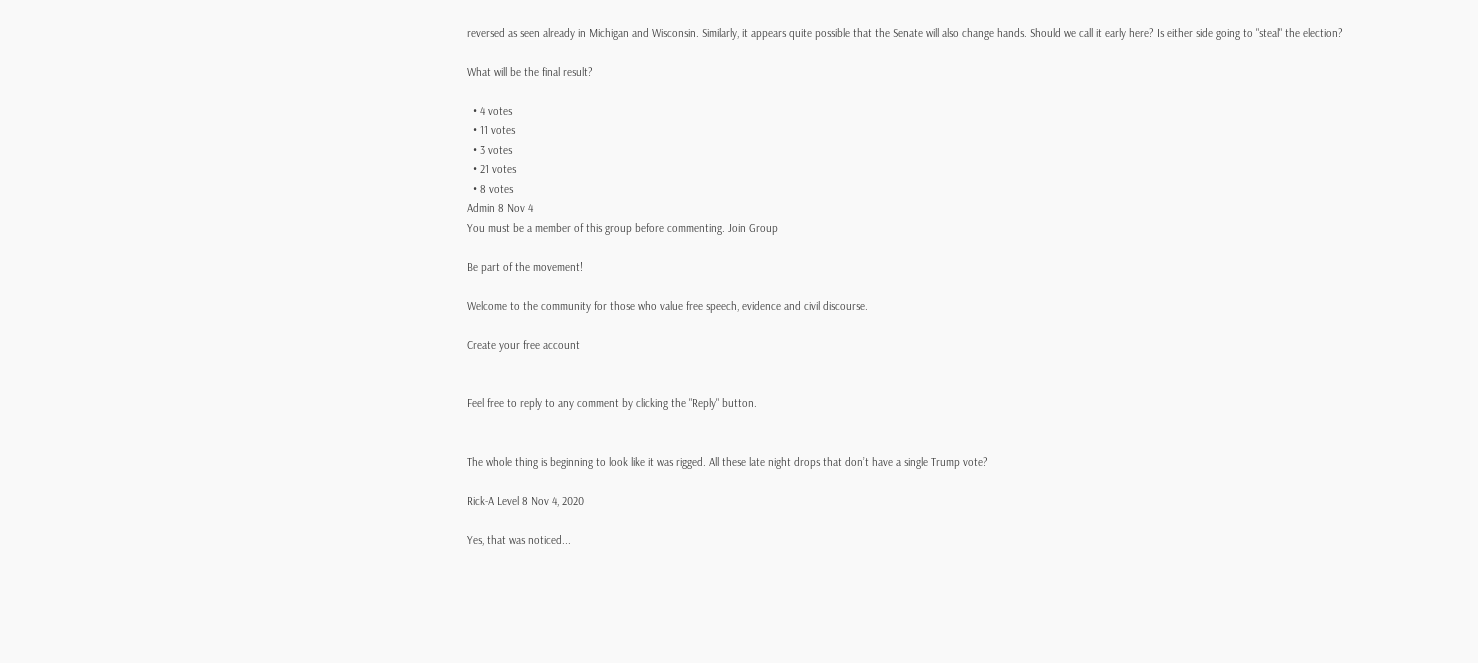reversed as seen already in Michigan and Wisconsin. Similarly, it appears quite possible that the Senate will also change hands. Should we call it early here? Is either side going to "steal" the election?

What will be the final result?

  • 4 votes
  • 11 votes
  • 3 votes
  • 21 votes
  • 8 votes
Admin 8 Nov 4
You must be a member of this group before commenting. Join Group

Be part of the movement!

Welcome to the community for those who value free speech, evidence and civil discourse.

Create your free account


Feel free to reply to any comment by clicking the "Reply" button.


The whole thing is beginning to look like it was rigged. All these late night drops that don’t have a single Trump vote?

Rick-A Level 8 Nov 4, 2020

Yes, that was noticed...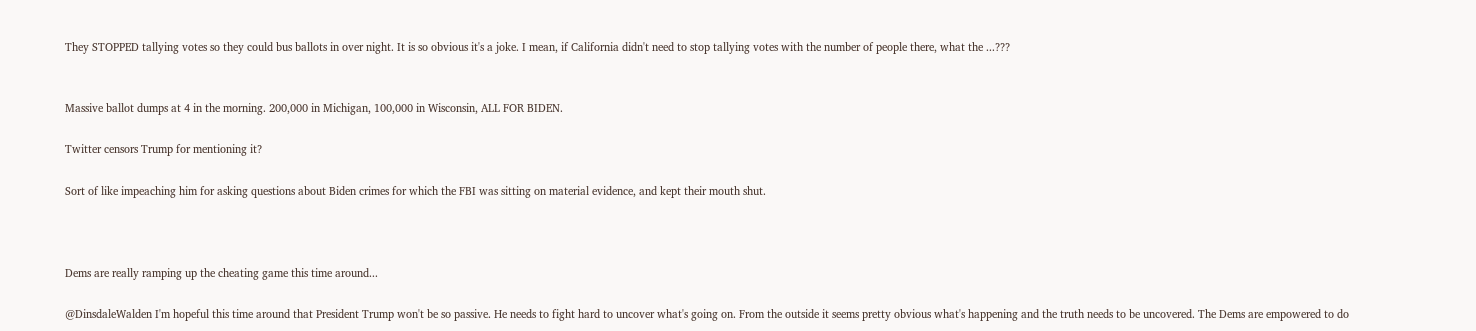They STOPPED tallying votes so they could bus ballots in over night. It is so obvious it's a joke. I mean, if California didn't need to stop tallying votes with the number of people there, what the ...???


Massive ballot dumps at 4 in the morning. 200,000 in Michigan, 100,000 in Wisconsin, ALL FOR BIDEN.

Twitter censors Trump for mentioning it?

Sort of like impeaching him for asking questions about Biden crimes for which the FBI was sitting on material evidence, and kept their mouth shut.



Dems are really ramping up the cheating game this time around...

@DinsdaleWalden I'm hopeful this time around that President Trump won't be so passive. He needs to fight hard to uncover what's going on. From the outside it seems pretty obvious what's happening and the truth needs to be uncovered. The Dems are empowered to do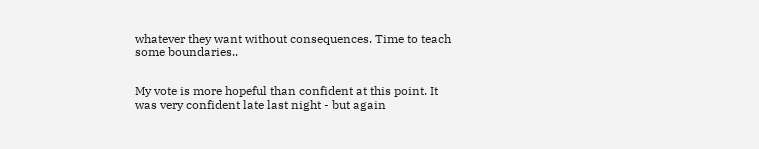whatever they want without consequences. Time to teach some boundaries..


My vote is more hopeful than confident at this point. It was very confident late last night - but again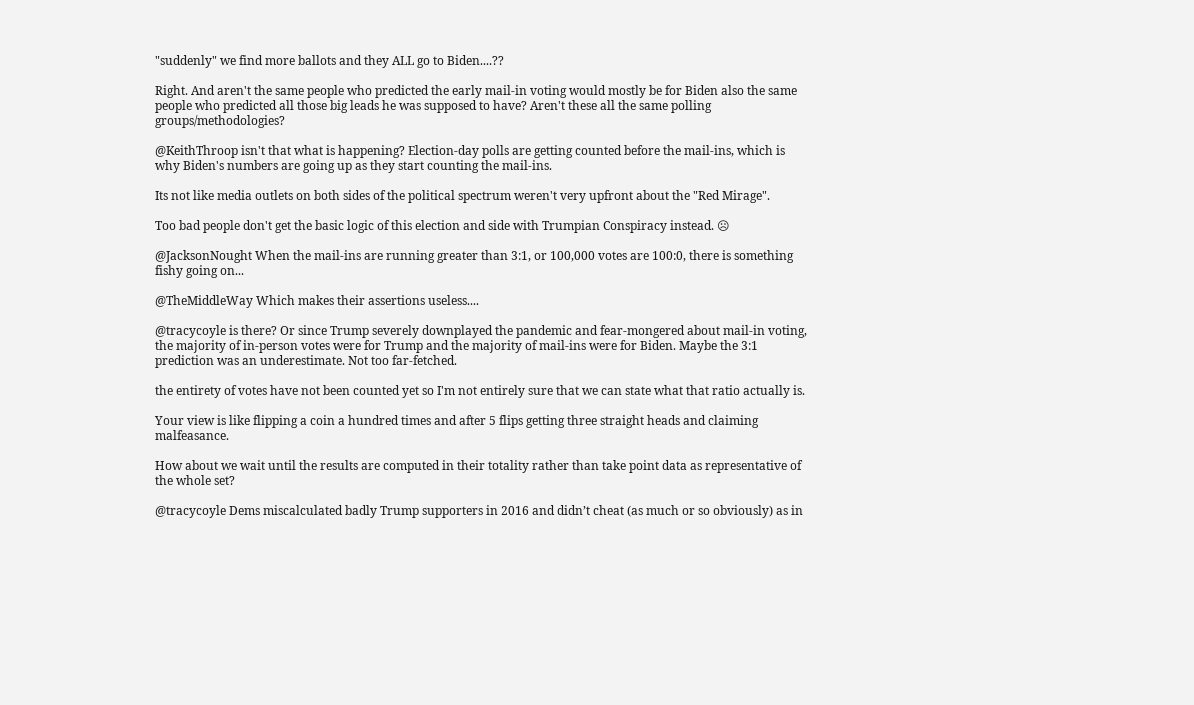"suddenly" we find more ballots and they ALL go to Biden....??

Right. And aren't the same people who predicted the early mail-in voting would mostly be for Biden also the same people who predicted all those big leads he was supposed to have? Aren't these all the same polling groups/methodologies?

@KeithThroop isn't that what is happening? Election-day polls are getting counted before the mail-ins, which is why Biden's numbers are going up as they start counting the mail-ins.

Its not like media outlets on both sides of the political spectrum weren't very upfront about the "Red Mirage".

Too bad people don't get the basic logic of this election and side with Trumpian Conspiracy instead. ☹

@JacksonNought When the mail-ins are running greater than 3:1, or 100,000 votes are 100:0, there is something fishy going on...

@TheMiddleWay Which makes their assertions useless....

@tracycoyle is there? Or since Trump severely downplayed the pandemic and fear-mongered about mail-in voting, the majority of in-person votes were for Trump and the majority of mail-ins were for Biden. Maybe the 3:1 prediction was an underestimate. Not too far-fetched.

the entirety of votes have not been counted yet so I'm not entirely sure that we can state what that ratio actually is.

Your view is like flipping a coin a hundred times and after 5 flips getting three straight heads and claiming malfeasance.

How about we wait until the results are computed in their totality rather than take point data as representative of the whole set?

@tracycoyle Dems miscalculated badly Trump supporters in 2016 and didn’t cheat (as much or so obviously) as in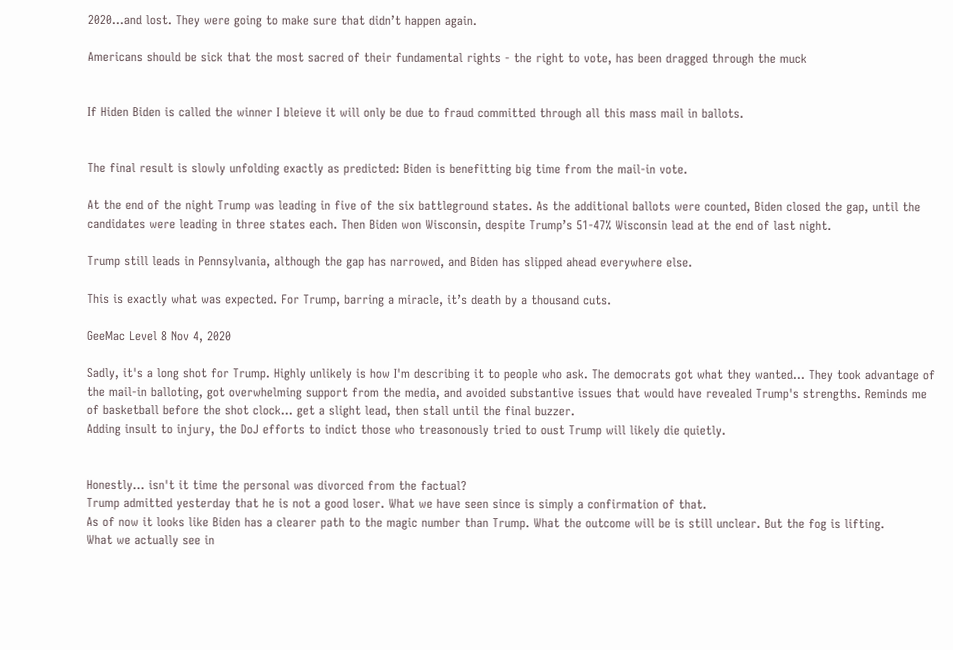2020...and lost. They were going to make sure that didn’t happen again.

Americans should be sick that the most sacred of their fundamental rights - the right to vote, has been dragged through the muck


If Hiden Biden is called the winner I bleieve it will only be due to fraud committed through all this mass mail in ballots.


The final result is slowly unfolding exactly as predicted: Biden is benefitting big time from the mail-in vote.

At the end of the night Trump was leading in five of the six battleground states. As the additional ballots were counted, Biden closed the gap, until the candidates were leading in three states each. Then Biden won Wisconsin, despite Trump’s 51-47% Wisconsin lead at the end of last night.

Trump still leads in Pennsylvania, although the gap has narrowed, and Biden has slipped ahead everywhere else.

This is exactly what was expected. For Trump, barring a miracle, it’s death by a thousand cuts.

GeeMac Level 8 Nov 4, 2020

Sadly, it's a long shot for Trump. Highly unlikely is how I'm describing it to people who ask. The democrats got what they wanted... They took advantage of the mail-in balloting, got overwhelming support from the media, and avoided substantive issues that would have revealed Trump's strengths. Reminds me of basketball before the shot clock... get a slight lead, then stall until the final buzzer.
Adding insult to injury, the DoJ efforts to indict those who treasonously tried to oust Trump will likely die quietly.


Honestly... isn't it time the personal was divorced from the factual?
Trump admitted yesterday that he is not a good loser. What we have seen since is simply a confirmation of that.
As of now it looks like Biden has a clearer path to the magic number than Trump. What the outcome will be is still unclear. But the fog is lifting.
What we actually see in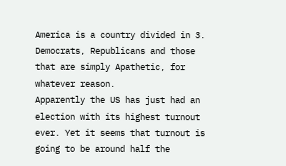America is a country divided in 3.
Democrats, Republicans and those that are simply Apathetic, for whatever reason.
Apparently the US has just had an election with its highest turnout ever. Yet it seems that turnout is going to be around half the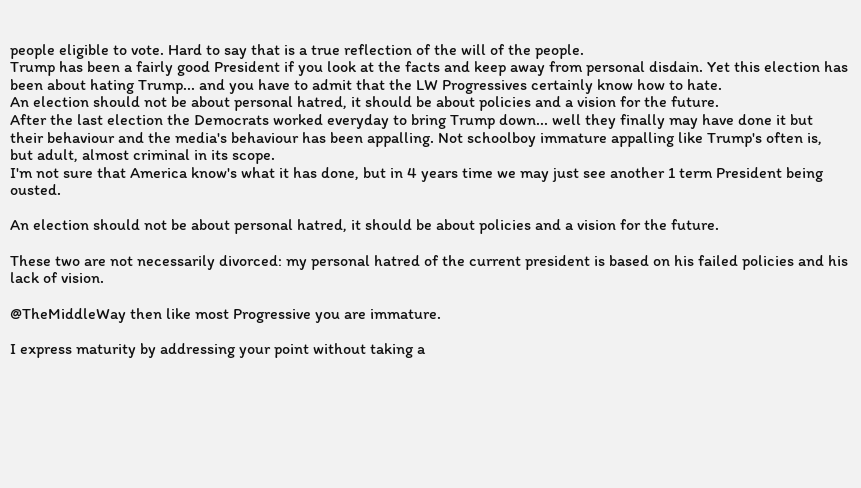people eligible to vote. Hard to say that is a true reflection of the will of the people.
Trump has been a fairly good President if you look at the facts and keep away from personal disdain. Yet this election has been about hating Trump... and you have to admit that the LW Progressives certainly know how to hate.
An election should not be about personal hatred, it should be about policies and a vision for the future.
After the last election the Democrats worked everyday to bring Trump down... well they finally may have done it but their behaviour and the media's behaviour has been appalling. Not schoolboy immature appalling like Trump's often is, but adult, almost criminal in its scope.
I'm not sure that America know's what it has done, but in 4 years time we may just see another 1 term President being ousted.

An election should not be about personal hatred, it should be about policies and a vision for the future.

These two are not necessarily divorced: my personal hatred of the current president is based on his failed policies and his lack of vision.

@TheMiddleWay then like most Progressive you are immature.

I express maturity by addressing your point without taking a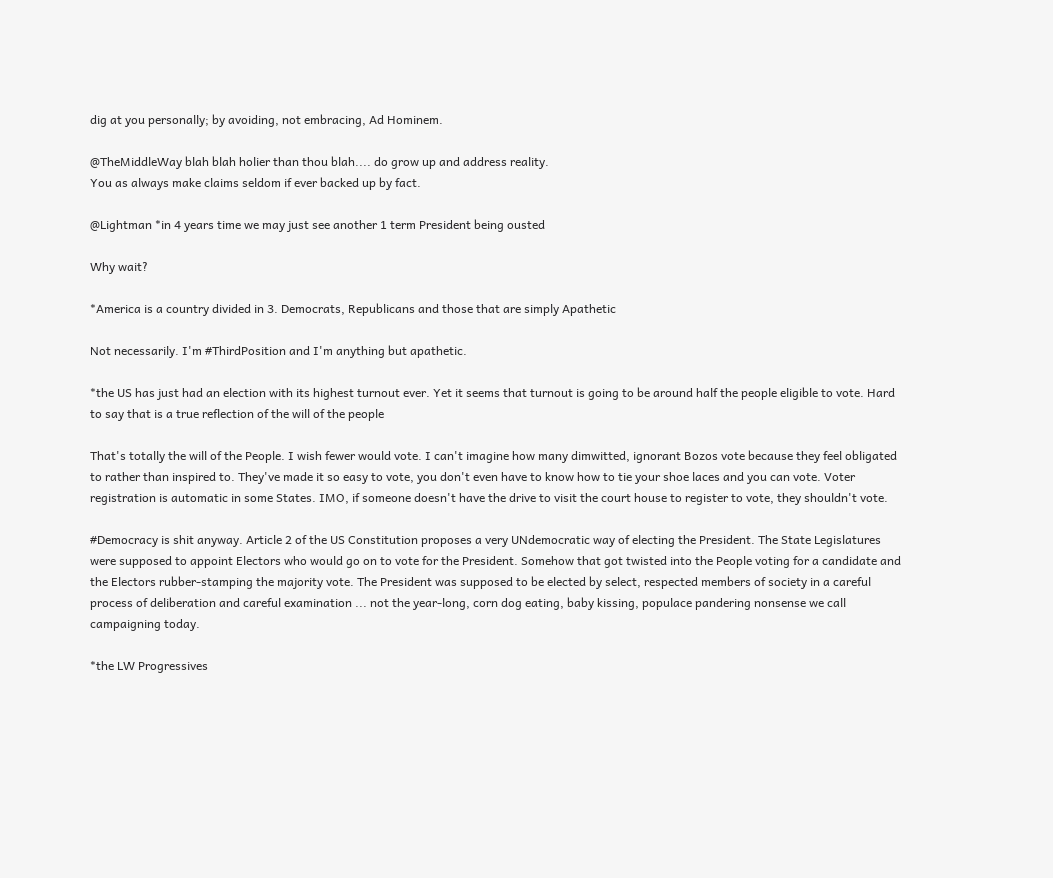dig at you personally; by avoiding, not embracing, Ad Hominem.

@TheMiddleWay blah blah holier than thou blah.... do grow up and address reality.
You as always make claims seldom if ever backed up by fact.

@Lightman *in 4 years time we may just see another 1 term President being ousted

Why wait?

*America is a country divided in 3. Democrats, Republicans and those that are simply Apathetic

Not necessarily. I'm #ThirdPosition and I'm anything but apathetic.

*the US has just had an election with its highest turnout ever. Yet it seems that turnout is going to be around half the people eligible to vote. Hard to say that is a true reflection of the will of the people

That's totally the will of the People. I wish fewer would vote. I can't imagine how many dimwitted, ignorant Bozos vote because they feel obligated to rather than inspired to. They've made it so easy to vote, you don't even have to know how to tie your shoe laces and you can vote. Voter registration is automatic in some States. IMO, if someone doesn't have the drive to visit the court house to register to vote, they shouldn't vote.

#Democracy is shit anyway. Article 2 of the US Constitution proposes a very UNdemocratic way of electing the President. The State Legislatures were supposed to appoint Electors who would go on to vote for the President. Somehow that got twisted into the People voting for a candidate and the Electors rubber-stamping the majority vote. The President was supposed to be elected by select, respected members of society in a careful process of deliberation and careful examination ... not the year-long, corn dog eating, baby kissing, populace pandering nonsense we call campaigning today.

*the LW Progressives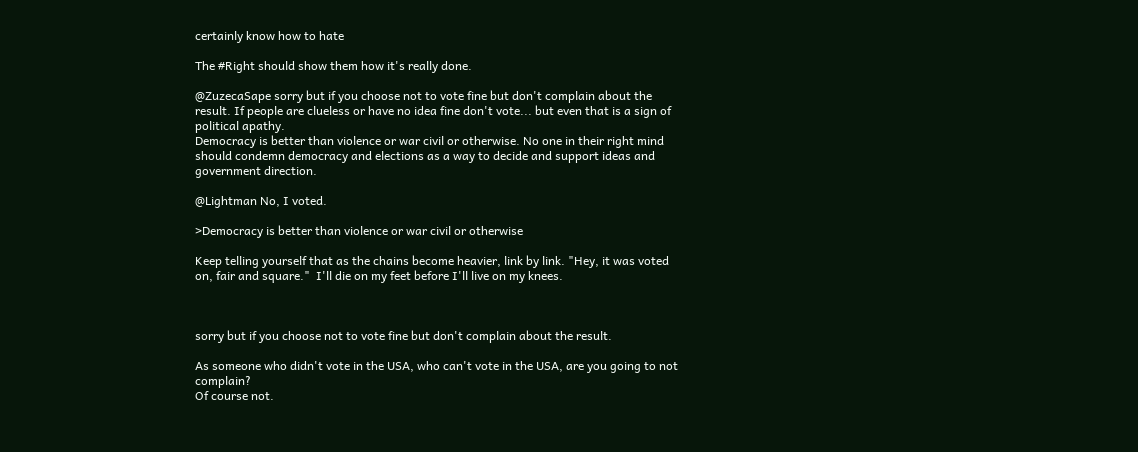certainly know how to hate

The #Right should show them how it's really done.

@ZuzecaSape sorry but if you choose not to vote fine but don't complain about the result. If people are clueless or have no idea fine don't vote... but even that is a sign of political apathy.
Democracy is better than violence or war civil or otherwise. No one in their right mind should condemn democracy and elections as a way to decide and support ideas and government direction.

@Lightman No, I voted.

>Democracy is better than violence or war civil or otherwise

Keep telling yourself that as the chains become heavier, link by link. "Hey, it was voted on, fair and square."  I'll die on my feet before I'll live on my knees.



sorry but if you choose not to vote fine but don't complain about the result.

As someone who didn't vote in the USA, who can't vote in the USA, are you going to not complain?
Of course not.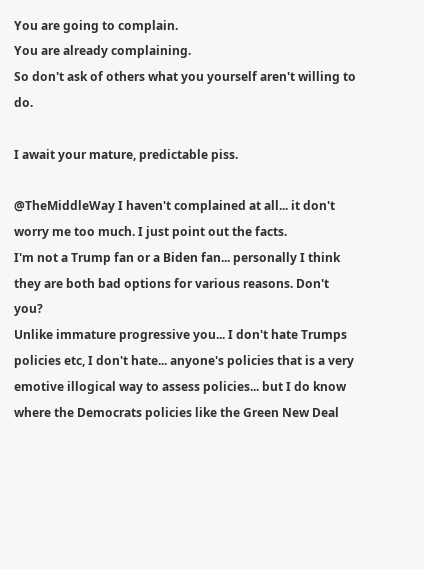You are going to complain.
You are already complaining.
So don't ask of others what you yourself aren't willing to do.

I await your mature, predictable piss.

@TheMiddleWay I haven't complained at all... it don't worry me too much. I just point out the facts.
I'm not a Trump fan or a Biden fan... personally I think they are both bad options for various reasons. Don't you?
Unlike immature progressive you... I don't hate Trumps policies etc, I don't hate... anyone's policies that is a very emotive illogical way to assess policies... but I do know where the Democrats policies like the Green New Deal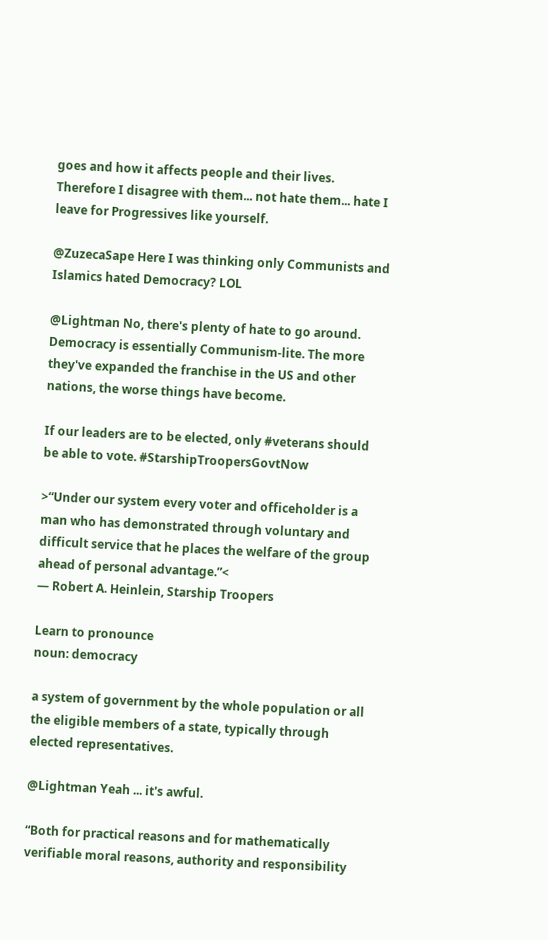goes and how it affects people and their lives. Therefore I disagree with them... not hate them... hate I leave for Progressives like yourself.

@ZuzecaSape Here I was thinking only Communists and Islamics hated Democracy? LOL

@Lightman No, there's plenty of hate to go around. Democracy is essentially Communism-lite. The more they've expanded the franchise in the US and other nations, the worse things have become.

If our leaders are to be elected, only #veterans should be able to vote. #StarshipTroopersGovtNow

>“Under our system every voter and officeholder is a man who has demonstrated through voluntary and difficult service that he places the welfare of the group ahead of personal advantage.”<
― Robert A. Heinlein, Starship Troopers

Learn to pronounce
noun: democracy

a system of government by the whole population or all the eligible members of a state, typically through elected representatives.

@Lightman Yeah ... it's awful.

“Both for practical reasons and for mathematically verifiable moral reasons, authority and responsibility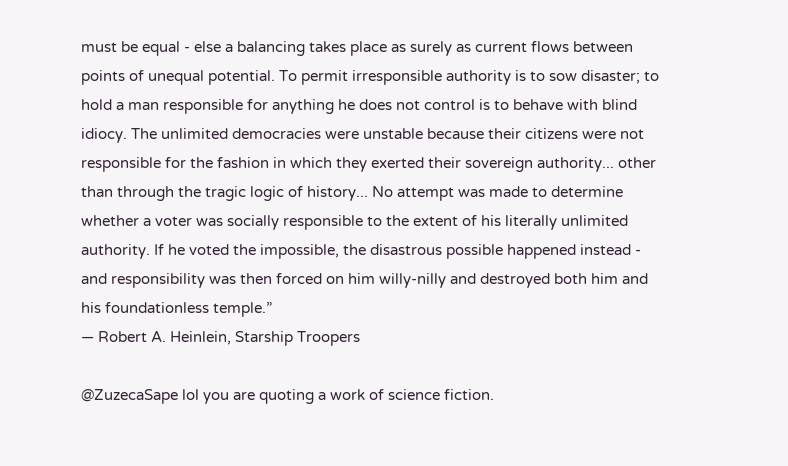must be equal - else a balancing takes place as surely as current flows between points of unequal potential. To permit irresponsible authority is to sow disaster; to hold a man responsible for anything he does not control is to behave with blind idiocy. The unlimited democracies were unstable because their citizens were not responsible for the fashion in which they exerted their sovereign authority... other than through the tragic logic of history... No attempt was made to determine whether a voter was socially responsible to the extent of his literally unlimited authority. If he voted the impossible, the disastrous possible happened instead - and responsibility was then forced on him willy-nilly and destroyed both him and his foundationless temple.”
― Robert A. Heinlein, Starship Troopers

@ZuzecaSape lol you are quoting a work of science fiction.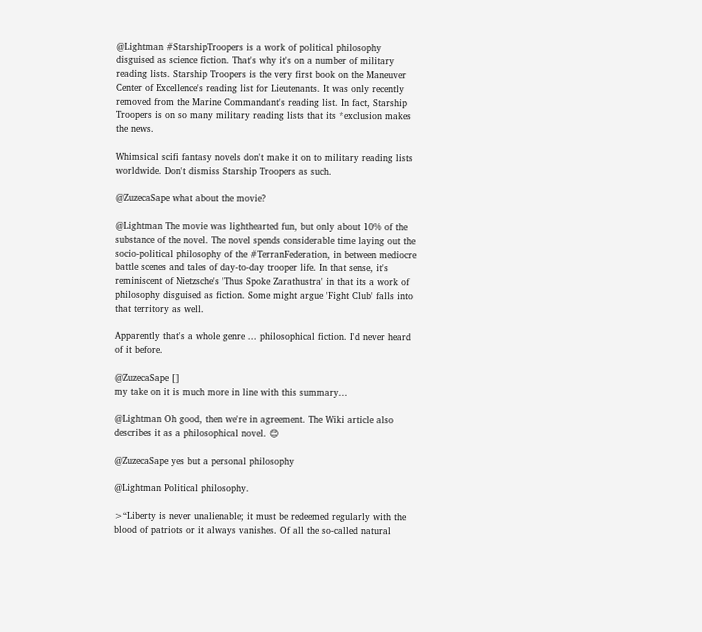@Lightman #StarshipTroopers is a work of political philosophy disguised as science fiction. That's why it's on a number of military reading lists. Starship Troopers is the very first book on the Maneuver Center of Excellence's reading list for Lieutenants. It was only recently removed from the Marine Commandant's reading list. In fact, Starship Troopers is on so many military reading lists that its *exclusion makes the news.

Whimsical scifi fantasy novels don't make it on to military reading lists worldwide. Don't dismiss Starship Troopers as such.

@ZuzecaSape what about the movie?

@Lightman The movie was lighthearted fun, but only about 10% of the substance of the novel. The novel spends considerable time laying out the socio-political philosophy of the #TerranFederation, in between mediocre battle scenes and tales of day-to-day trooper life. In that sense, it's reminiscent of Nietzsche's 'Thus Spoke Zarathustra' in that its a work of philosophy disguised as fiction. Some might argue 'Fight Club' falls into that territory as well.

Apparently that's a whole genre ... philosophical fiction. I'd never heard of it before.

@ZuzecaSape []
my take on it is much more in line with this summary...

@Lightman Oh good, then we're in agreement. The Wiki article also describes it as a philosophical novel. 😊

@ZuzecaSape yes but a personal philosophy

@Lightman Political philosophy.

>“Liberty is never unalienable; it must be redeemed regularly with the blood of patriots or it always vanishes. Of all the so-called natural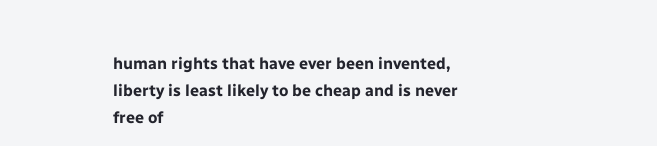human rights that have ever been invented, liberty is least likely to be cheap and is never free of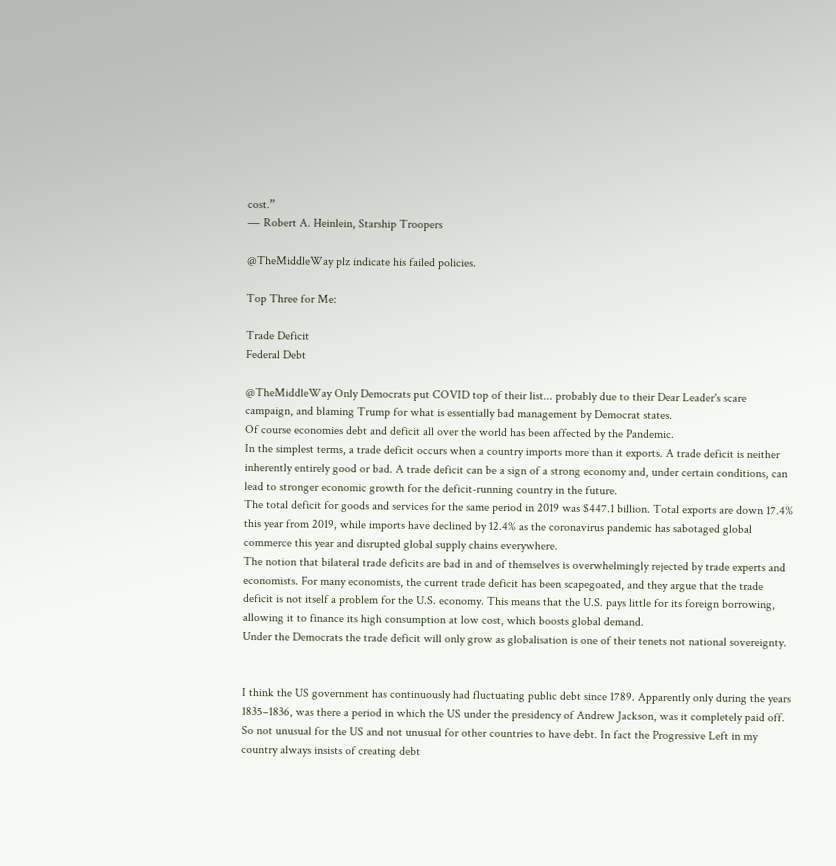cost.”
― Robert A. Heinlein, Starship Troopers

@TheMiddleWay plz indicate his failed policies.

Top Three for Me:

Trade Deficit
Federal Debt

@TheMiddleWay Only Democrats put COVID top of their list... probably due to their Dear Leader's scare campaign, and blaming Trump for what is essentially bad management by Democrat states.
Of course economies debt and deficit all over the world has been affected by the Pandemic.
In the simplest terms, a trade deficit occurs when a country imports more than it exports. A trade deficit is neither inherently entirely good or bad. A trade deficit can be a sign of a strong economy and, under certain conditions, can lead to stronger economic growth for the deficit-running country in the future.
The total deficit for goods and services for the same period in 2019 was $447.1 billion. Total exports are down 17.4% this year from 2019, while imports have declined by 12.4% as the coronavirus pandemic has sabotaged global commerce this year and disrupted global supply chains everywhere.
The notion that bilateral trade deficits are bad in and of themselves is overwhelmingly rejected by trade experts and economists. For many economists, the current trade deficit has been scapegoated, and they argue that the trade deficit is not itself a problem for the U.S. economy. This means that the U.S. pays little for its foreign borrowing, allowing it to finance its high consumption at low cost, which boosts global demand.
Under the Democrats the trade deficit will only grow as globalisation is one of their tenets not national sovereignty.


I think the US government has continuously had fluctuating public debt since 1789. Apparently only during the years 1835–1836, was there a period in which the US under the presidency of Andrew Jackson, was it completely paid off.
So not unusual for the US and not unusual for other countries to have debt. In fact the Progressive Left in my country always insists of creating debt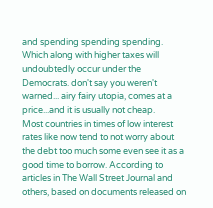and spending spending spending. Which along with higher taxes will undoubtedly occur under the Democrats. don't say you weren't warned... airy fairy utopia, comes at a price...and it is usually not cheap.
Most countries in times of low interest rates like now tend to not worry about the debt too much some even see it as a good time to borrow. According to articles in The Wall Street Journal and others, based on documents released on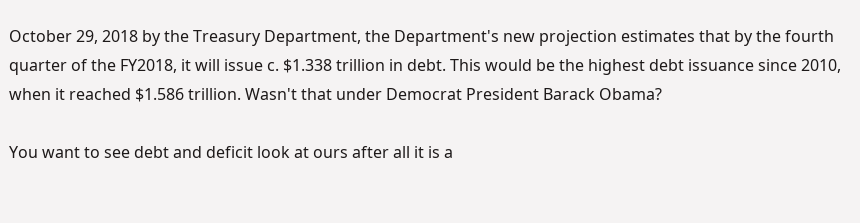October 29, 2018 by the Treasury Department, the Department's new projection estimates that by the fourth quarter of the FY2018, it will issue c. $1.338 trillion in debt. This would be the highest debt issuance since 2010, when it reached $1.586 trillion. Wasn't that under Democrat President Barack Obama?

You want to see debt and deficit look at ours after all it is a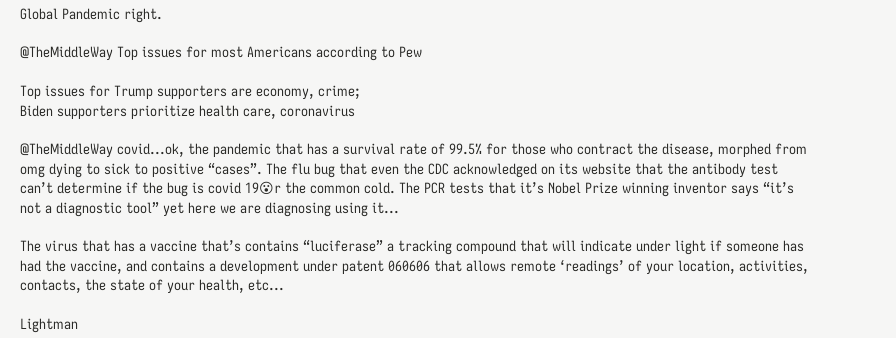Global Pandemic right.

@TheMiddleWay Top issues for most Americans according to Pew

Top issues for Trump supporters are economy, crime;
Biden supporters prioritize health care, coronavirus

@TheMiddleWay covid...ok, the pandemic that has a survival rate of 99.5% for those who contract the disease, morphed from omg dying to sick to positive “cases”. The flu bug that even the CDC acknowledged on its website that the antibody test can’t determine if the bug is covid 19😮r the common cold. The PCR tests that it’s Nobel Prize winning inventor says “it’s not a diagnostic tool” yet here we are diagnosing using it...

The virus that has a vaccine that’s contains “luciferase” a tracking compound that will indicate under light if someone has had the vaccine, and contains a development under patent 060606 that allows remote ‘readings’ of your location, activities, contacts, the state of your health, etc...

Lightman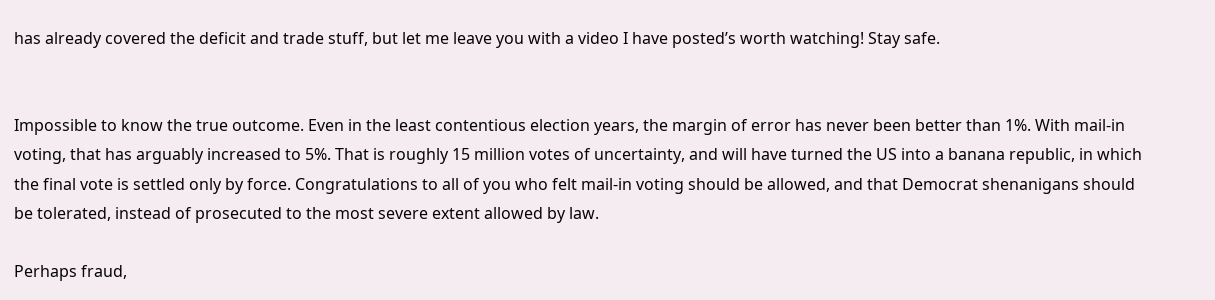has already covered the deficit and trade stuff, but let me leave you with a video I have posted’s worth watching! Stay safe.


Impossible to know the true outcome. Even in the least contentious election years, the margin of error has never been better than 1%. With mail-in voting, that has arguably increased to 5%. That is roughly 15 million votes of uncertainty, and will have turned the US into a banana republic, in which the final vote is settled only by force. Congratulations to all of you who felt mail-in voting should be allowed, and that Democrat shenanigans should be tolerated, instead of prosecuted to the most severe extent allowed by law.

Perhaps fraud,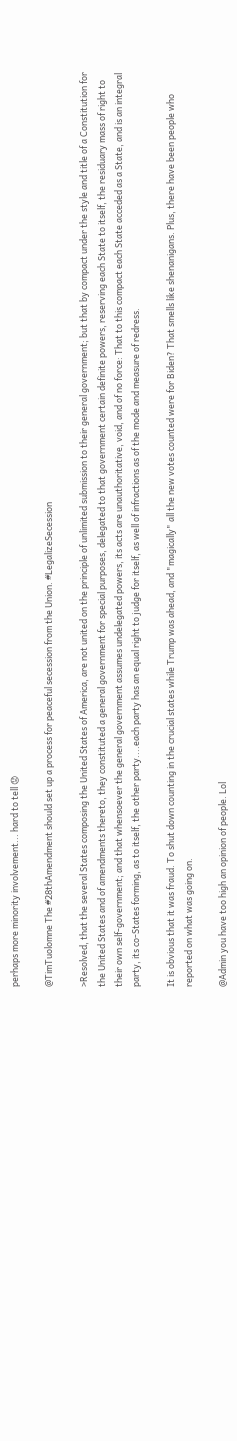perhaps more minority involvement... hard to tell 😟

@TimTuolomne The #28thAmendment should set up a process for peaceful secession from the Union. #LegalizeSecession

>Resolved, that the several States composing the United States of America, are not united on the principle of unlimited submission to their general government; but that by compact under the style and title of a Constitution for the United States and of amendments thereto, they constituted a general government for special purposes, delegated to that government certain definite powers, reserving each State to itself, the residuary mass of right to their own self-government; and that whensoever the general government assumes undelegated powers, its acts are unauthoritative, void, and of no force: That to this compact each State acceded as a State, and is an integral party, its co-States forming, as to itself, the other party....each party has an equal right to judge for itself, as well of infractions as of the mode and measure of redress.

It is obvious that it was fraud. To shut down counting in the crucial states while Trump was ahead, and "magically" all the new votes counted were for Biden? That smells like shenanigans. Plus, there have been people who reported on what was going on.

@Admin you have too high an opinion of people. Lol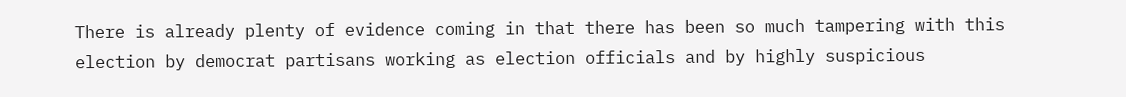There is already plenty of evidence coming in that there has been so much tampering with this election by democrat partisans working as election officials and by highly suspicious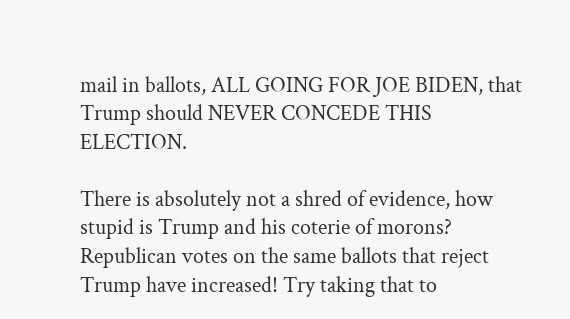mail in ballots, ALL GOING FOR JOE BIDEN, that Trump should NEVER CONCEDE THIS ELECTION.

There is absolutely not a shred of evidence, how stupid is Trump and his coterie of morons? Republican votes on the same ballots that reject Trump have increased! Try taking that to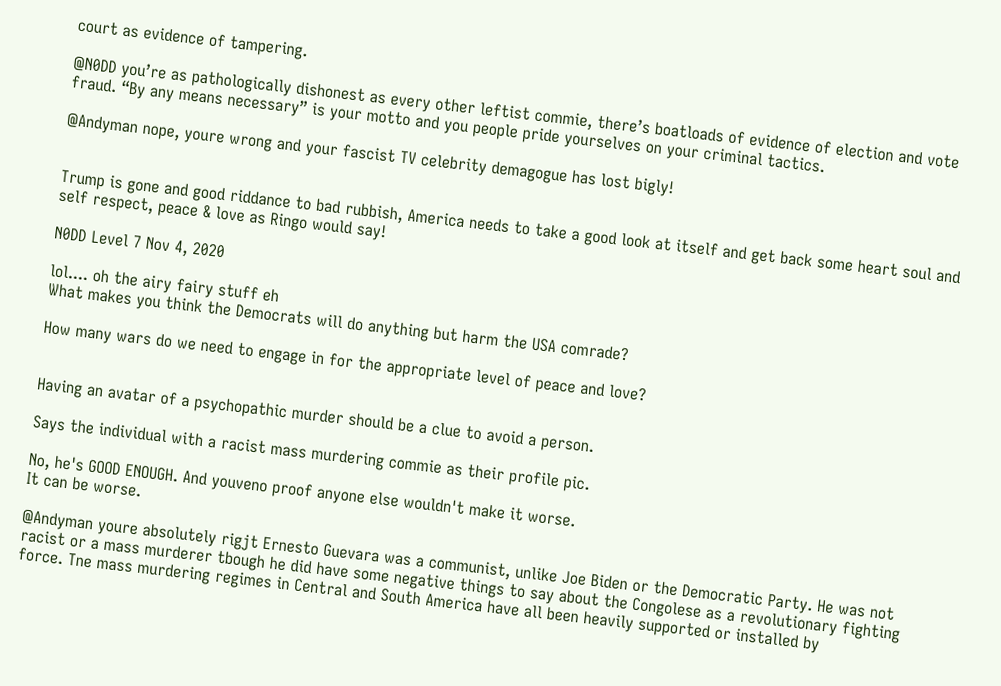court as evidence of tampering.

@N0DD you’re as pathologically dishonest as every other leftist commie, there’s boatloads of evidence of election and vote fraud. “By any means necessary” is your motto and you people pride yourselves on your criminal tactics.

@Andyman nope, youre wrong and your fascist TV celebrity demagogue has lost bigly!


Trump is gone and good riddance to bad rubbish, America needs to take a good look at itself and get back some heart soul and self respect, peace & love as Ringo would say!

N0DD Level 7 Nov 4, 2020

lol.... oh the airy fairy stuff eh
What makes you think the Democrats will do anything but harm the USA comrade?

How many wars do we need to engage in for the appropriate level of peace and love?


Having an avatar of a psychopathic murder should be a clue to avoid a person.

Says the individual with a racist mass murdering commie as their profile pic.

No, he's GOOD ENOUGH. And youveno proof anyone else wouldn't make it worse.
It can be worse.

@Andyman youre absolutely rigjt Ernesto Guevara was a communist, unlike Joe Biden or the Democratic Party. He was not racist or a mass murderer tbough he did have some negative things to say about the Congolese as a revolutionary fighting force. Tne mass murdering regimes in Central and South America have all been heavily supported or installed by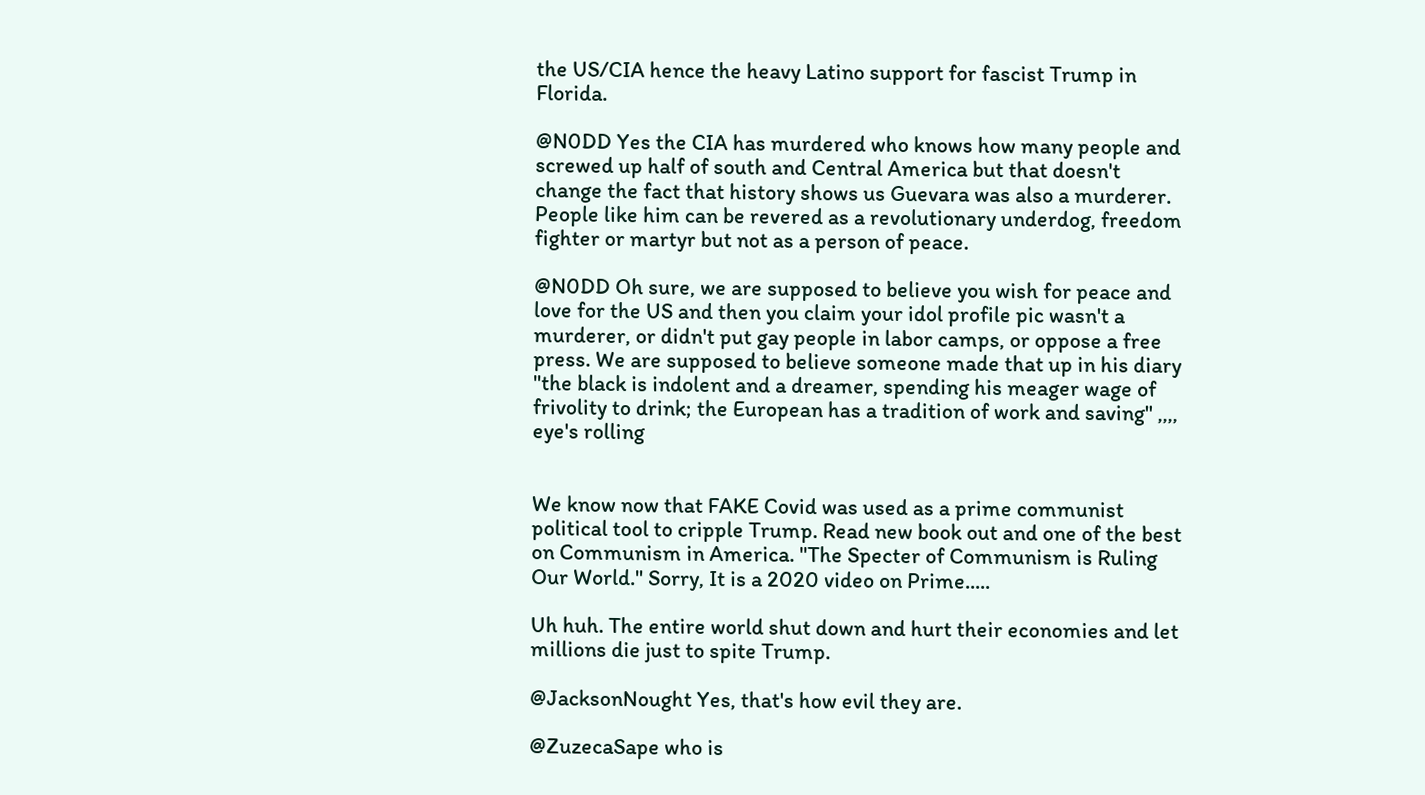the US/CIA hence the heavy Latino support for fascist Trump in Florida.

@N0DD Yes the CIA has murdered who knows how many people and screwed up half of south and Central America but that doesn't change the fact that history shows us Guevara was also a murderer. People like him can be revered as a revolutionary underdog, freedom fighter or martyr but not as a person of peace.

@N0DD Oh sure, we are supposed to believe you wish for peace and love for the US and then you claim your idol profile pic wasn't a murderer, or didn't put gay people in labor camps, or oppose a free press. We are supposed to believe someone made that up in his diary "the black is indolent and a dreamer, spending his meager wage of frivolity to drink; the European has a tradition of work and saving" ,,,, eye's rolling


We know now that FAKE Covid was used as a prime communist political tool to cripple Trump. Read new book out and one of the best on Communism in America. "The Specter of Communism is Ruling Our World." Sorry, It is a 2020 video on Prime.....

Uh huh. The entire world shut down and hurt their economies and let millions die just to spite Trump.

@JacksonNought Yes, that's how evil they are.

@ZuzecaSape who is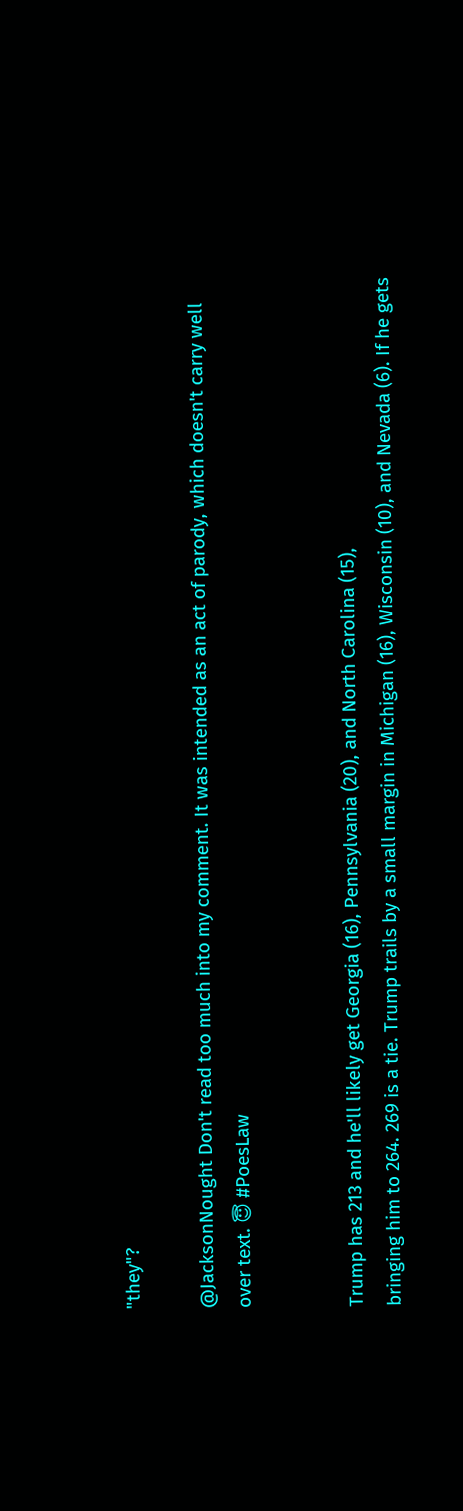"they"?

@JacksonNought Don't read too much into my comment. It was intended as an act of parody, which doesn't carry well over text. 😇 #PoesLaw


Trump has 213 and he'll likely get Georgia (16), Pennsylvania (20), and North Carolina (15),
bringing him to 264. 269 is a tie. Trump trails by a small margin in Michigan (16), Wisconsin (10), and Nevada (6). If he gets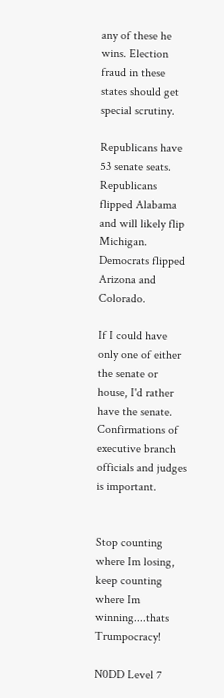any of these he wins. Election fraud in these states should get special scrutiny.

Republicans have 53 senate seats. Republicans flipped Alabama and will likely flip Michigan.
Democrats flipped Arizona and Colorado.

If I could have only one of either the senate or house, I'd rather have the senate. Confirmations of executive branch officials and judges is important.


Stop counting where Im losing, keep counting where Im winning....thats Trumpocracy!

N0DD Level 7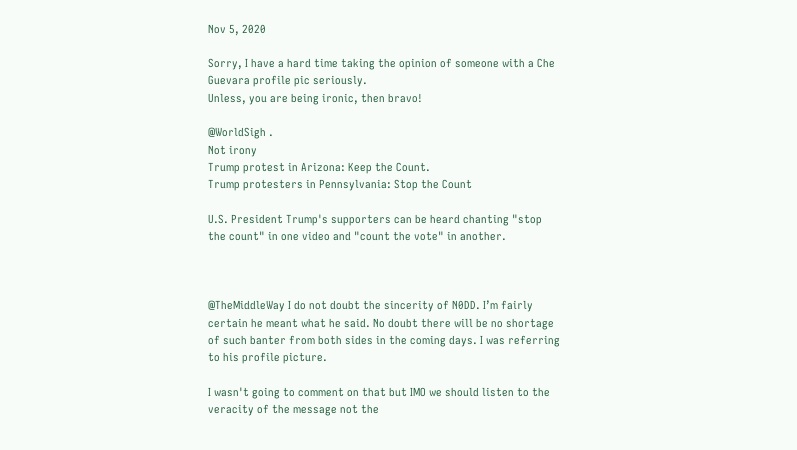Nov 5, 2020

Sorry, I have a hard time taking the opinion of someone with a Che Guevara profile pic seriously.
Unless, you are being ironic, then bravo!

@WorldSigh .
Not irony
Trump protest in Arizona: Keep the Count.
Trump protesters in Pennsylvania: Stop the Count

U.S. President Trump's supporters can be heard chanting "stop the count" in one video and "count the vote" in another.



@TheMiddleWay I do not doubt the sincerity of N0DD. I’m fairly certain he meant what he said. No doubt there will be no shortage of such banter from both sides in the coming days. I was referring to his profile picture.

I wasn't going to comment on that but IMO we should listen to the veracity of the message not the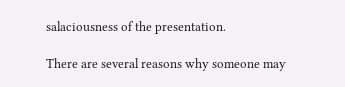salaciousness of the presentation.

There are several reasons why someone may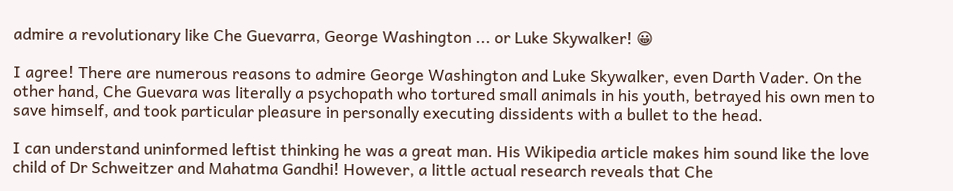admire a revolutionary like Che Guevarra, George Washington ... or Luke Skywalker! 😀

I agree! There are numerous reasons to admire George Washington and Luke Skywalker, even Darth Vader. On the other hand, Che Guevara was literally a psychopath who tortured small animals in his youth, betrayed his own men to save himself, and took particular pleasure in personally executing dissidents with a bullet to the head.

I can understand uninformed leftist thinking he was a great man. His Wikipedia article makes him sound like the love child of Dr Schweitzer and Mahatma Gandhi! However, a little actual research reveals that Che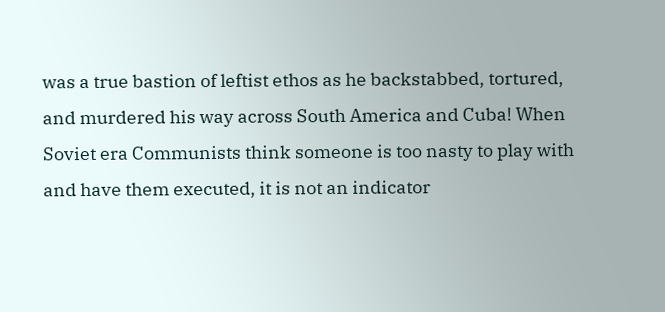was a true bastion of leftist ethos as he backstabbed, tortured, and murdered his way across South America and Cuba! When Soviet era Communists think someone is too nasty to play with and have them executed, it is not an indicator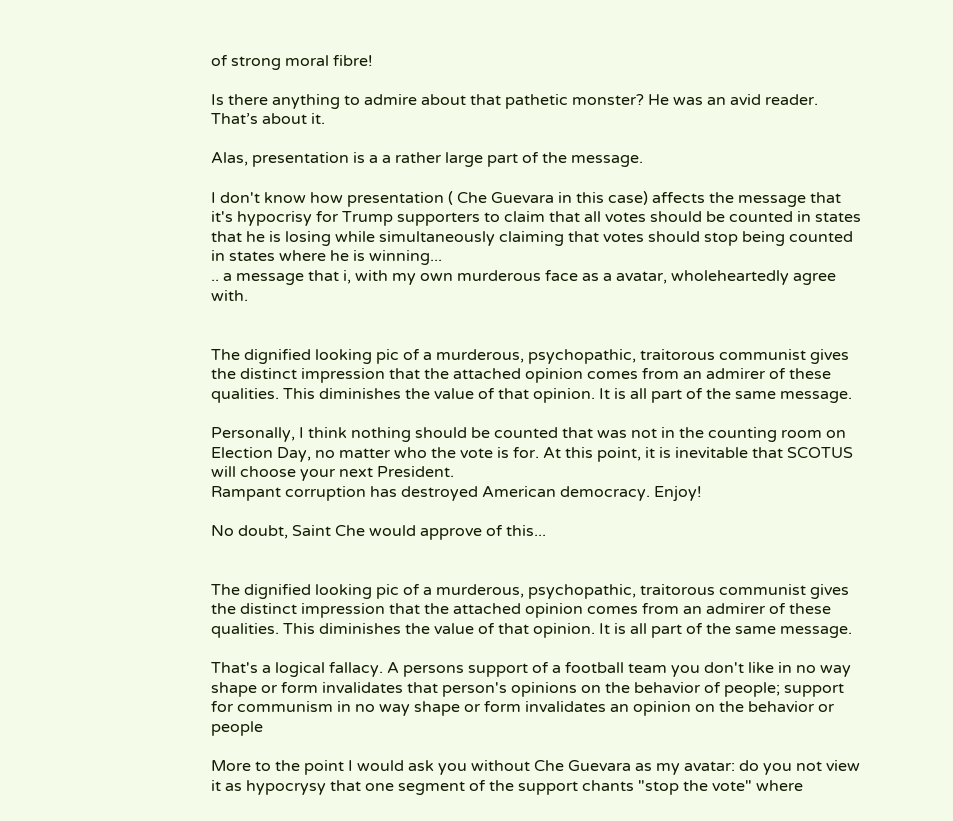of strong moral fibre!

Is there anything to admire about that pathetic monster? He was an avid reader. That’s about it.

Alas, presentation is a a rather large part of the message.

I don't know how presentation ( Che Guevara in this case) affects the message that it's hypocrisy for Trump supporters to claim that all votes should be counted in states that he is losing while simultaneously claiming that votes should stop being counted in states where he is winning...
.. a message that i, with my own murderous face as a avatar, wholeheartedly agree with.


The dignified looking pic of a murderous, psychopathic, traitorous communist gives the distinct impression that the attached opinion comes from an admirer of these qualities. This diminishes the value of that opinion. It is all part of the same message.

Personally, I think nothing should be counted that was not in the counting room on Election Day, no matter who the vote is for. At this point, it is inevitable that SCOTUS will choose your next President.
Rampant corruption has destroyed American democracy. Enjoy!

No doubt, Saint Che would approve of this...


The dignified looking pic of a murderous, psychopathic, traitorous communist gives the distinct impression that the attached opinion comes from an admirer of these qualities. This diminishes the value of that opinion. It is all part of the same message.

That's a logical fallacy. A persons support of a football team you don't like in no way shape or form invalidates that person's opinions on the behavior of people; support for communism in no way shape or form invalidates an opinion on the behavior or people

More to the point I would ask you without Che Guevara as my avatar: do you not view it as hypocrysy that one segment of the support chants "stop the vote" where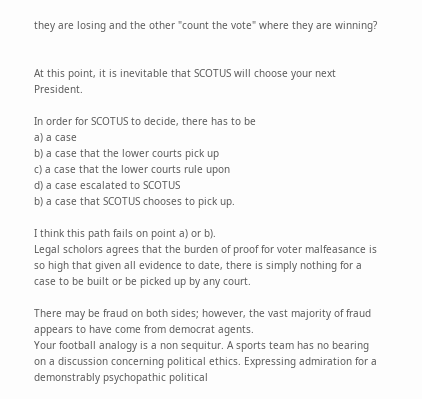they are losing and the other "count the vote" where they are winning?


At this point, it is inevitable that SCOTUS will choose your next President.

In order for SCOTUS to decide, there has to be
a) a case
b) a case that the lower courts pick up
c) a case that the lower courts rule upon
d) a case escalated to SCOTUS
b) a case that SCOTUS chooses to pick up.

I think this path fails on point a) or b).
Legal scholors agrees that the burden of proof for voter malfeasance is so high that given all evidence to date, there is simply nothing for a case to be built or be picked up by any court.

There may be fraud on both sides; however, the vast majority of fraud appears to have come from democrat agents.
Your football analogy is a non sequitur. A sports team has no bearing on a discussion concerning political ethics. Expressing admiration for a demonstrably psychopathic political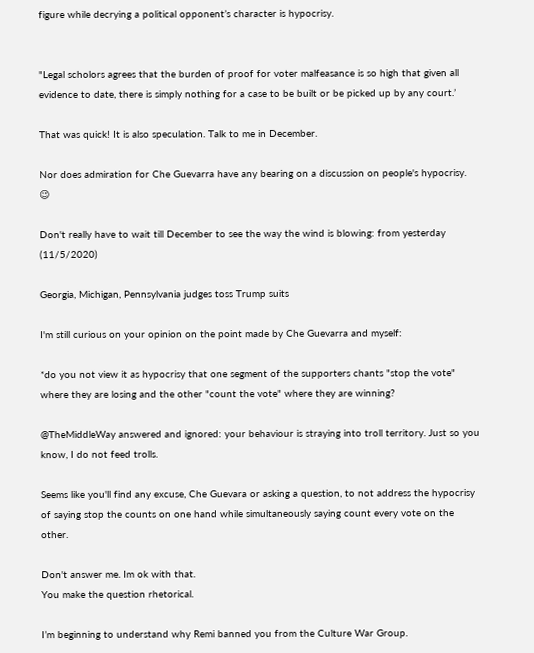figure while decrying a political opponent’s character is hypocrisy.


"Legal scholors agrees that the burden of proof for voter malfeasance is so high that given all evidence to date, there is simply nothing for a case to be built or be picked up by any court.’

That was quick! It is also speculation. Talk to me in December.

Nor does admiration for Che Guevarra have any bearing on a discussion on people's hypocrisy. 😉

Don't really have to wait till December to see the way the wind is blowing: from yesterday (11/5/2020)

Georgia, Michigan, Pennsylvania judges toss Trump suits

I'm still curious on your opinion on the point made by Che Guevarra and myself:

*do you not view it as hypocrisy that one segment of the supporters chants "stop the vote" where they are losing and the other "count the vote" where they are winning?

@TheMiddleWay answered and ignored: your behaviour is straying into troll territory. Just so you know, I do not feed trolls.

Seems like you'll find any excuse, Che Guevara or asking a question, to not address the hypocrisy of saying stop the counts on one hand while simultaneously saying count every vote on the other.

Don't answer me. Im ok with that.
You make the question rhetorical.

I’m beginning to understand why Remi banned you from the Culture War Group.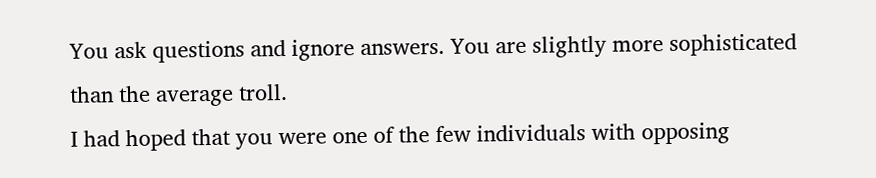You ask questions and ignore answers. You are slightly more sophisticated than the average troll.
I had hoped that you were one of the few individuals with opposing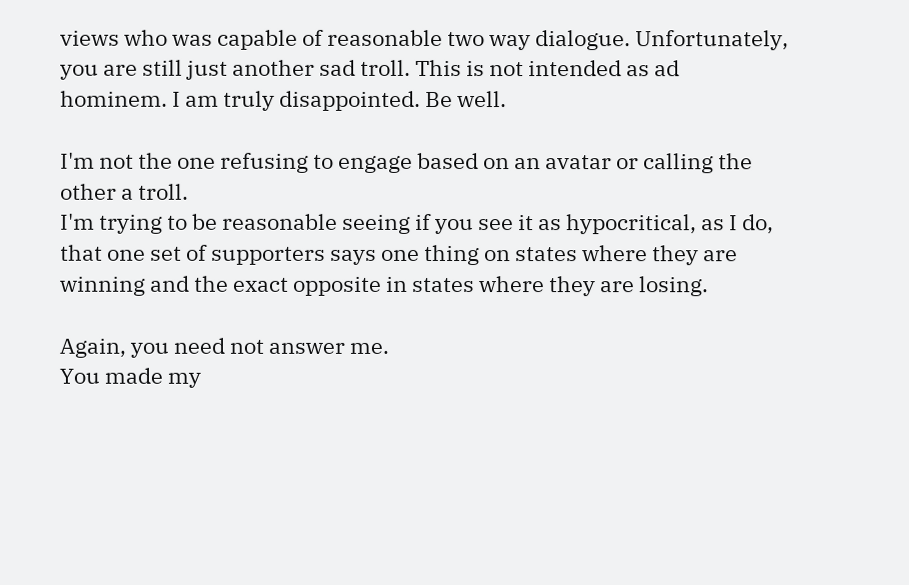views who was capable of reasonable two way dialogue. Unfortunately, you are still just another sad troll. This is not intended as ad hominem. I am truly disappointed. Be well.

I'm not the one refusing to engage based on an avatar or calling the other a troll.
I'm trying to be reasonable seeing if you see it as hypocritical, as I do, that one set of supporters says one thing on states where they are winning and the exact opposite in states where they are losing.

Again, you need not answer me.
You made my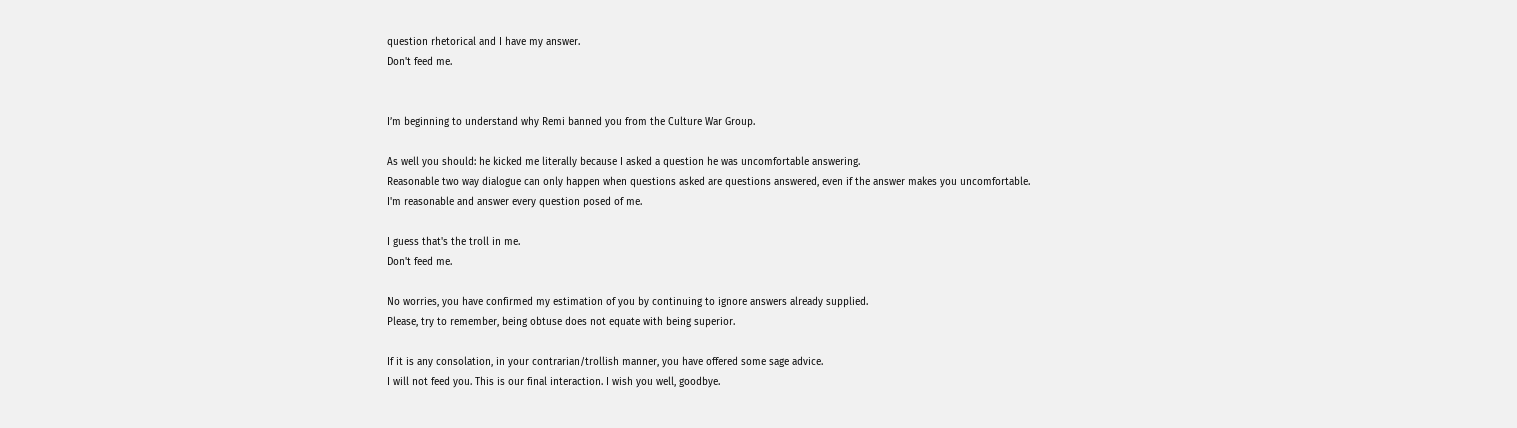question rhetorical and I have my answer.
Don't feed me.


I’m beginning to understand why Remi banned you from the Culture War Group.

As well you should: he kicked me literally because I asked a question he was uncomfortable answering.
Reasonable two way dialogue can only happen when questions asked are questions answered, even if the answer makes you uncomfortable.
I'm reasonable and answer every question posed of me.

I guess that's the troll in me.
Don't feed me.

No worries, you have confirmed my estimation of you by continuing to ignore answers already supplied.
Please, try to remember, being obtuse does not equate with being superior.

If it is any consolation, in your contrarian/trollish manner, you have offered some sage advice.
I will not feed you. This is our final interaction. I wish you well, goodbye.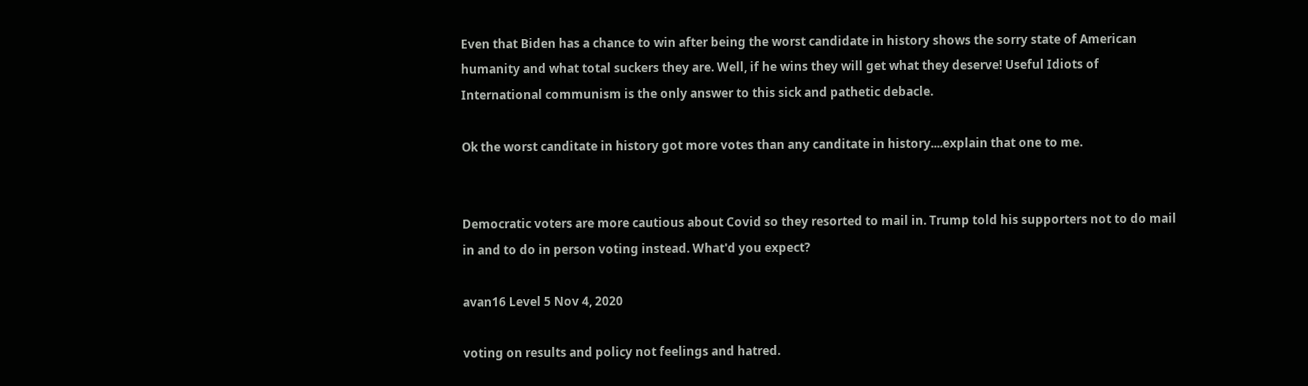Even that Biden has a chance to win after being the worst candidate in history shows the sorry state of American humanity and what total suckers they are. Well, if he wins they will get what they deserve! Useful Idiots of International communism is the only answer to this sick and pathetic debacle.

Ok the worst canditate in history got more votes than any canditate in history....explain that one to me.


Democratic voters are more cautious about Covid so they resorted to mail in. Trump told his supporters not to do mail in and to do in person voting instead. What'd you expect?

avan16 Level 5 Nov 4, 2020

voting on results and policy not feelings and hatred.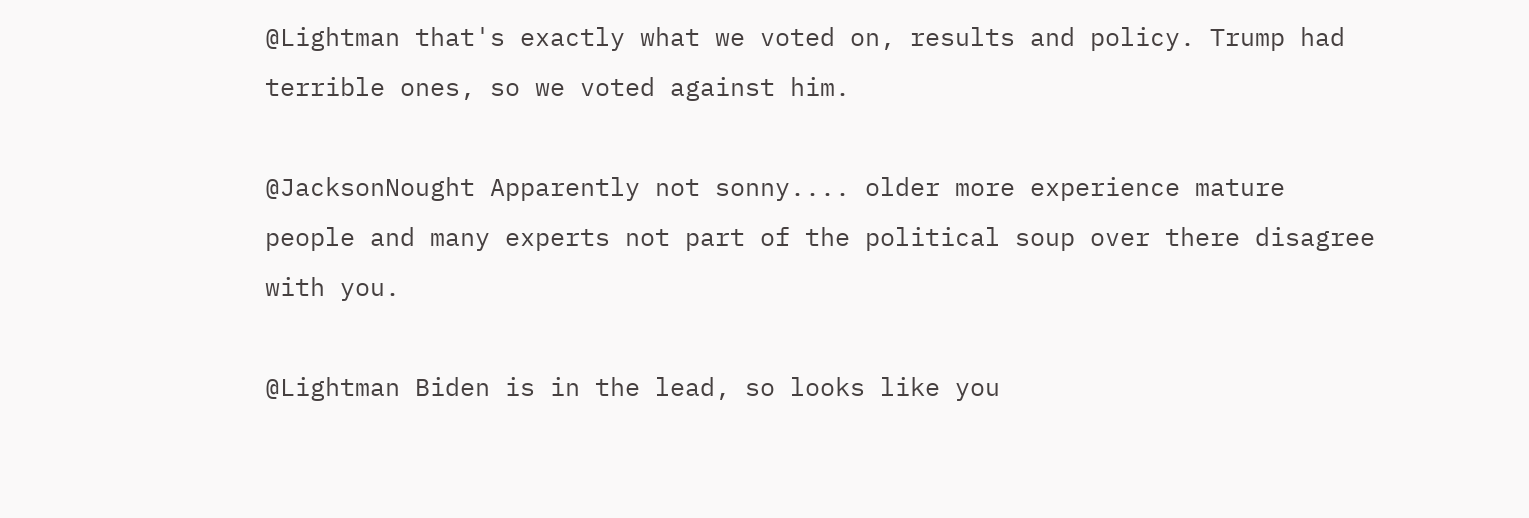@Lightman that's exactly what we voted on, results and policy. Trump had terrible ones, so we voted against him.

@JacksonNought Apparently not sonny.... older more experience mature people and many experts not part of the political soup over there disagree with you.

@Lightman Biden is in the lead, so looks like you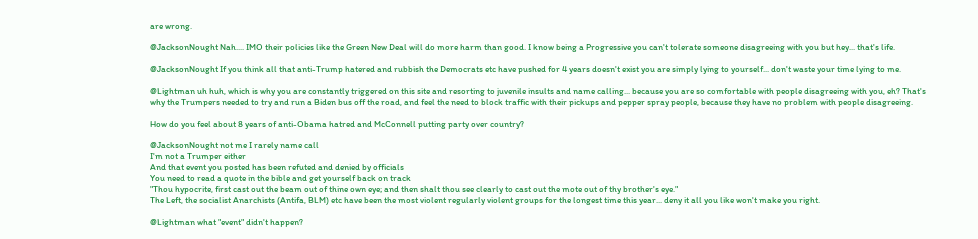are wrong.

@JacksonNought Nah.... IMO their policies like the Green New Deal will do more harm than good. I know being a Progressive you can't tolerate someone disagreeing with you but hey... that's life.

@JacksonNought If you think all that anti-Trump hatered and rubbish the Democrats etc have pushed for 4 years doesn't exist you are simply lying to yourself... don't waste your time lying to me.

@Lightman uh huh, which is why you are constantly triggered on this site and resorting to juvenile insults and name calling... because you are so comfortable with people disagreeing with you, eh? That's why the Trumpers needed to try and run a Biden bus off the road, and feel the need to block traffic with their pickups and pepper spray people, because they have no problem with people disagreeing.

How do you feel about 8 years of anti-Obama hatred and McConnell putting party over country?

@JacksonNought not me I rarely name call
I'm not a Trumper either
And that event you posted has been refuted and denied by officials
You need to read a quote in the bible and get yourself back on track
"Thou hypocrite, first cast out the beam out of thine own eye; and then shalt thou see clearly to cast out the mote out of thy brother's eye."
The Left, the socialist Anarchists (Antifa, BLM) etc have been the most violent regularly violent groups for the longest time this year... deny it all you like won't make you right.

@Lightman what "event" didn't happen?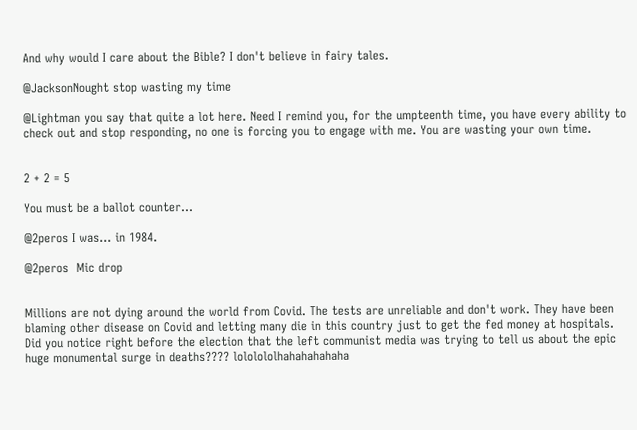And why would I care about the Bible? I don't believe in fairy tales.

@JacksonNought stop wasting my time

@Lightman you say that quite a lot here. Need I remind you, for the umpteenth time, you have every ability to check out and stop responding, no one is forcing you to engage with me. You are wasting your own time.


2 + 2 = 5

You must be a ballot counter...

@2peros I was... in 1984.

@2peros  Mic drop


Millions are not dying around the world from Covid. The tests are unreliable and don't work. They have been blaming other disease on Covid and letting many die in this country just to get the fed money at hospitals. Did you notice right before the election that the left communist media was trying to tell us about the epic huge monumental surge in deaths???? lololololhahahahahaha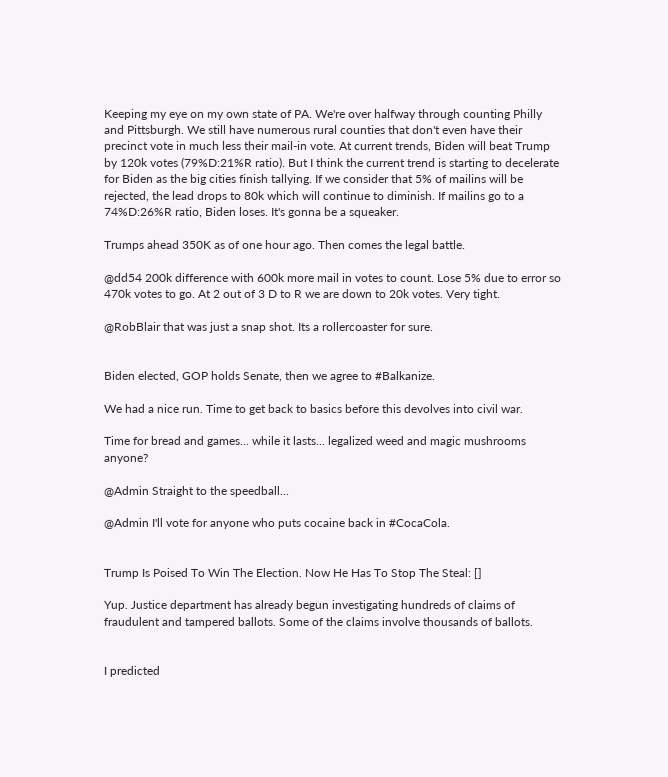Keeping my eye on my own state of PA. We're over halfway through counting Philly and Pittsburgh. We still have numerous rural counties that don't even have their precinct vote in much less their mail-in vote. At current trends, Biden will beat Trump by 120k votes (79%D:21%R ratio). But I think the current trend is starting to decelerate for Biden as the big cities finish tallying. If we consider that 5% of mailins will be rejected, the lead drops to 80k which will continue to diminish. If mailins go to a 74%D:26%R ratio, Biden loses. It's gonna be a squeaker.

Trumps ahead 350K as of one hour ago. Then comes the legal battle.

@dd54 200k difference with 600k more mail in votes to count. Lose 5% due to error so 470k votes to go. At 2 out of 3 D to R we are down to 20k votes. Very tight.

@RobBlair that was just a snap shot. Its a rollercoaster for sure.


Biden elected, GOP holds Senate, then we agree to #Balkanize.

We had a nice run. Time to get back to basics before this devolves into civil war.

Time for bread and games... while it lasts... legalized weed and magic mushrooms anyone?

@Admin Straight to the speedball...

@Admin I'll vote for anyone who puts cocaine back in #CocaCola.


Trump Is Poised To Win The Election. Now He Has To Stop The Steal: []

Yup. Justice department has already begun investigating hundreds of claims of fraudulent and tampered ballots. Some of the claims involve thousands of ballots.


I predicted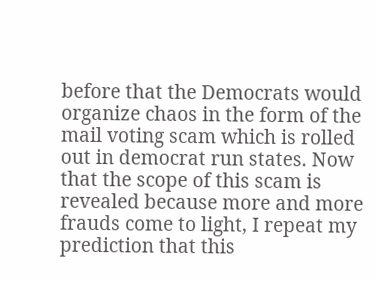before that the Democrats would organize chaos in the form of the mail voting scam which is rolled out in democrat run states. Now that the scope of this scam is revealed because more and more frauds come to light, I repeat my prediction that this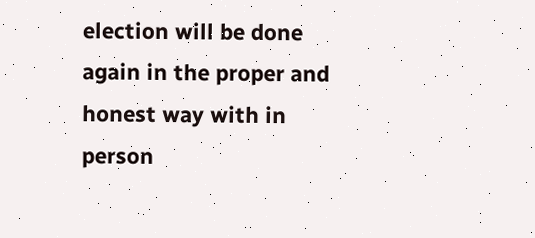election will be done again in the proper and honest way with in person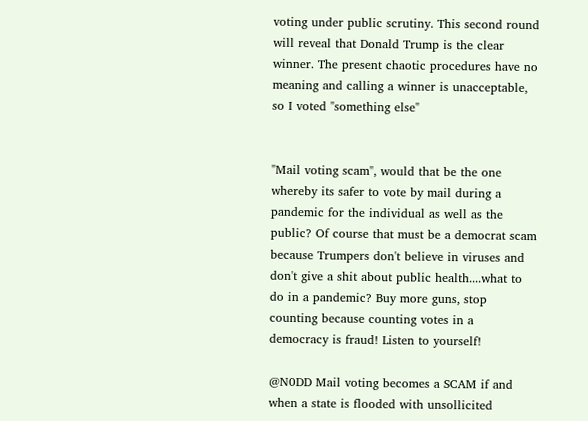voting under public scrutiny. This second round will reveal that Donald Trump is the clear winner. The present chaotic procedures have no meaning and calling a winner is unacceptable, so I voted "something else"


"Mail voting scam", would that be the one whereby its safer to vote by mail during a pandemic for the individual as well as the public? Of course that must be a democrat scam because Trumpers don't believe in viruses and don't give a shit about public health....what to do in a pandemic? Buy more guns, stop counting because counting votes in a democracy is fraud! Listen to yourself!

@N0DD Mail voting becomes a SCAM if and when a state is flooded with unsollicited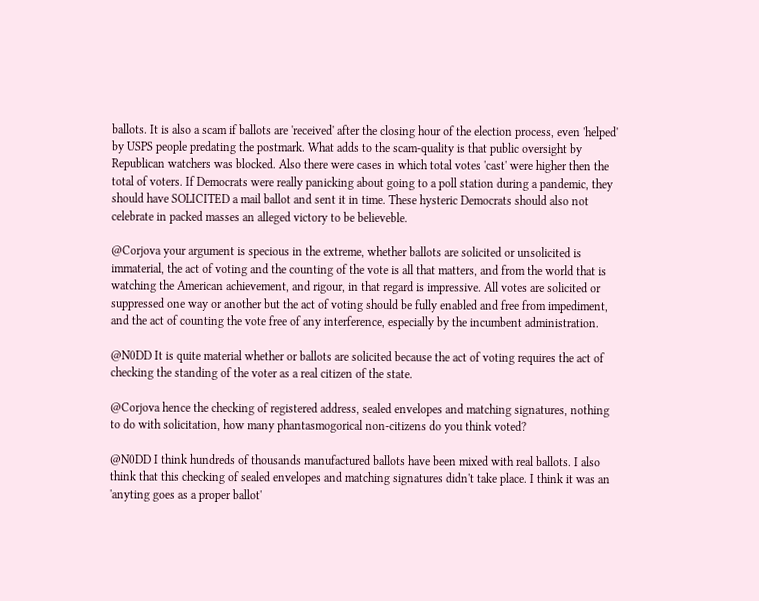ballots. It is also a scam if ballots are 'received' after the closing hour of the election process, even 'helped' by USPS people predating the postmark. What adds to the scam-quality is that public oversight by Republican watchers was blocked. Also there were cases in which total votes 'cast' were higher then the total of voters. If Democrats were really panicking about going to a poll station during a pandemic, they should have SOLICITED a mail ballot and sent it in time. These hysteric Democrats should also not celebrate in packed masses an alleged victory to be believeble.

@Corjova your argument is specious in the extreme, whether ballots are solicited or unsolicited is immaterial, the act of voting and the counting of the vote is all that matters, and from the world that is watching the American achievement, and rigour, in that regard is impressive. All votes are solicited or suppressed one way or another but the act of voting should be fully enabled and free from impediment, and the act of counting the vote free of any interference, especially by the incumbent administration.

@N0DD It is quite material whether or ballots are solicited because the act of voting requires the act of checking the standing of the voter as a real citizen of the state.

@Corjova hence the checking of registered address, sealed envelopes and matching signatures, nothing to do with solicitation, how many phantasmogorical non-citizens do you think voted?

@N0DD I think hundreds of thousands manufactured ballots have been mixed with real ballots. I also think that this checking of sealed envelopes and matching signatures didn't take place. I think it was an 'anyting goes as a proper ballot'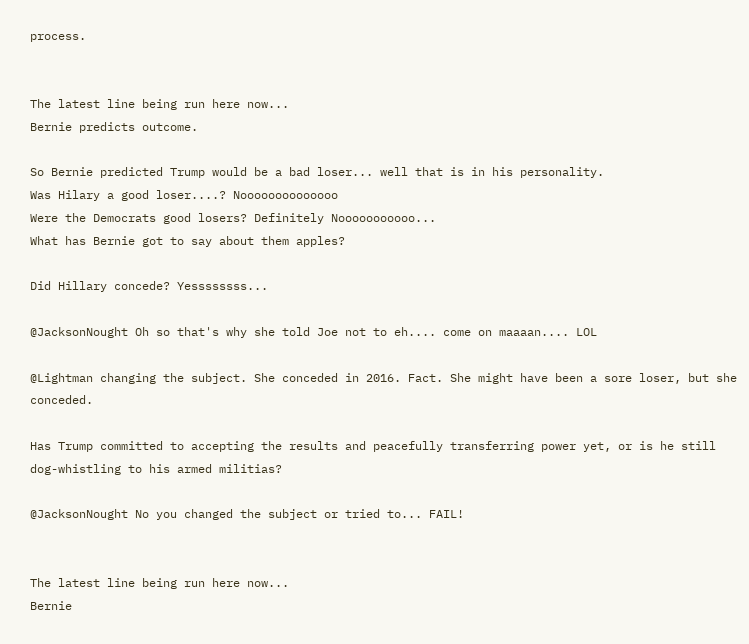process.


The latest line being run here now...
Bernie predicts outcome.

So Bernie predicted Trump would be a bad loser... well that is in his personality.
Was Hilary a good loser....? Noooooooooooooo
Were the Democrats good losers? Definitely Nooooooooooo...
What has Bernie got to say about them apples?

Did Hillary concede? Yessssssss...

@JacksonNought Oh so that's why she told Joe not to eh.... come on maaaan.... LOL

@Lightman changing the subject. She conceded in 2016. Fact. She might have been a sore loser, but she conceded.

Has Trump committed to accepting the results and peacefully transferring power yet, or is he still dog-whistling to his armed militias?

@JacksonNought No you changed the subject or tried to... FAIL!


The latest line being run here now...
Bernie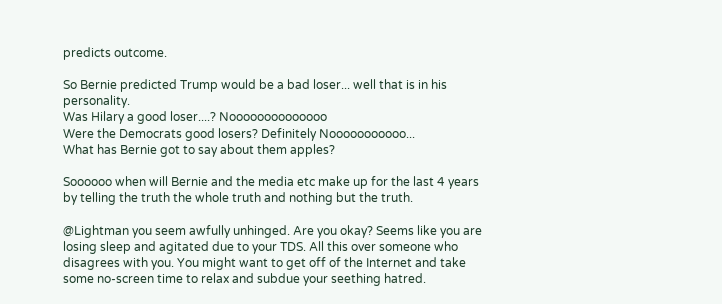predicts outcome.

So Bernie predicted Trump would be a bad loser... well that is in his personality.
Was Hilary a good loser....? Noooooooooooooo
Were the Democrats good losers? Definitely Nooooooooooo...
What has Bernie got to say about them apples?

Soooooo when will Bernie and the media etc make up for the last 4 years by telling the truth the whole truth and nothing but the truth.

@Lightman you seem awfully unhinged. Are you okay? Seems like you are losing sleep and agitated due to your TDS. All this over someone who disagrees with you. You might want to get off of the Internet and take some no-screen time to relax and subdue your seething hatred.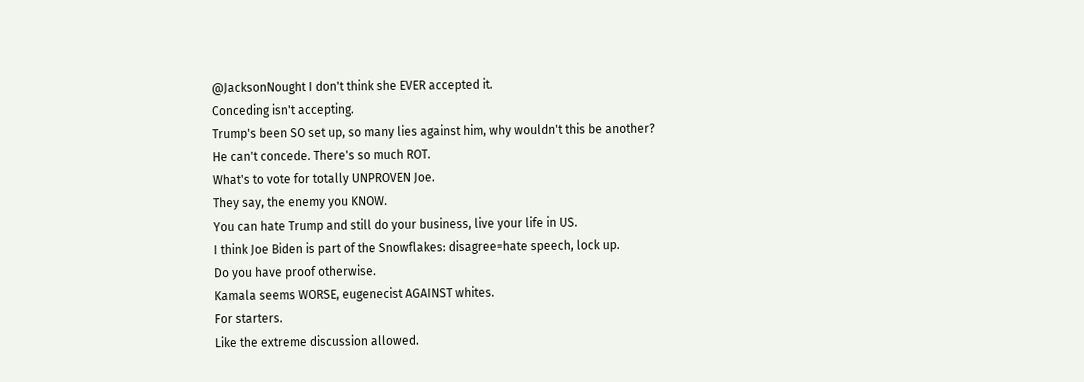@JacksonNought I don't think she EVER accepted it.
Conceding isn't accepting.
Trump's been SO set up, so many lies against him, why wouldn't this be another?
He can't concede. There's so much ROT.
What's to vote for totally UNPROVEN Joe.
They say, the enemy you KNOW.
You can hate Trump and still do your business, live your life in US.
I think Joe Biden is part of the Snowflakes: disagree=hate speech, lock up.
Do you have proof otherwise.
Kamala seems WORSE, eugenecist AGAINST whites.
For starters.
Like the extreme discussion allowed.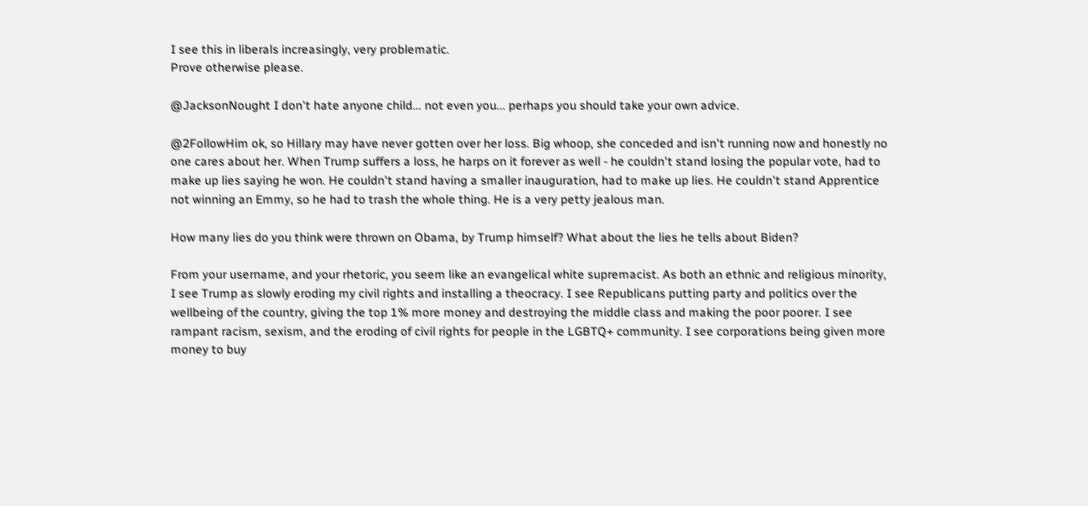I see this in liberals increasingly, very problematic.
Prove otherwise please.

@JacksonNought I don't hate anyone child... not even you... perhaps you should take your own advice.

@2FollowHim ok, so Hillary may have never gotten over her loss. Big whoop, she conceded and isn't running now and honestly no one cares about her. When Trump suffers a loss, he harps on it forever as well - he couldn't stand losing the popular vote, had to make up lies saying he won. He couldn't stand having a smaller inauguration, had to make up lies. He couldn't stand Apprentice not winning an Emmy, so he had to trash the whole thing. He is a very petty jealous man.

How many lies do you think were thrown on Obama, by Trump himself? What about the lies he tells about Biden?

From your username, and your rhetoric, you seem like an evangelical white supremacist. As both an ethnic and religious minority, I see Trump as slowly eroding my civil rights and installing a theocracy. I see Republicans putting party and politics over the wellbeing of the country, giving the top 1% more money and destroying the middle class and making the poor poorer. I see rampant racism, sexism, and the eroding of civil rights for people in the LGBTQ+ community. I see corporations being given more money to buy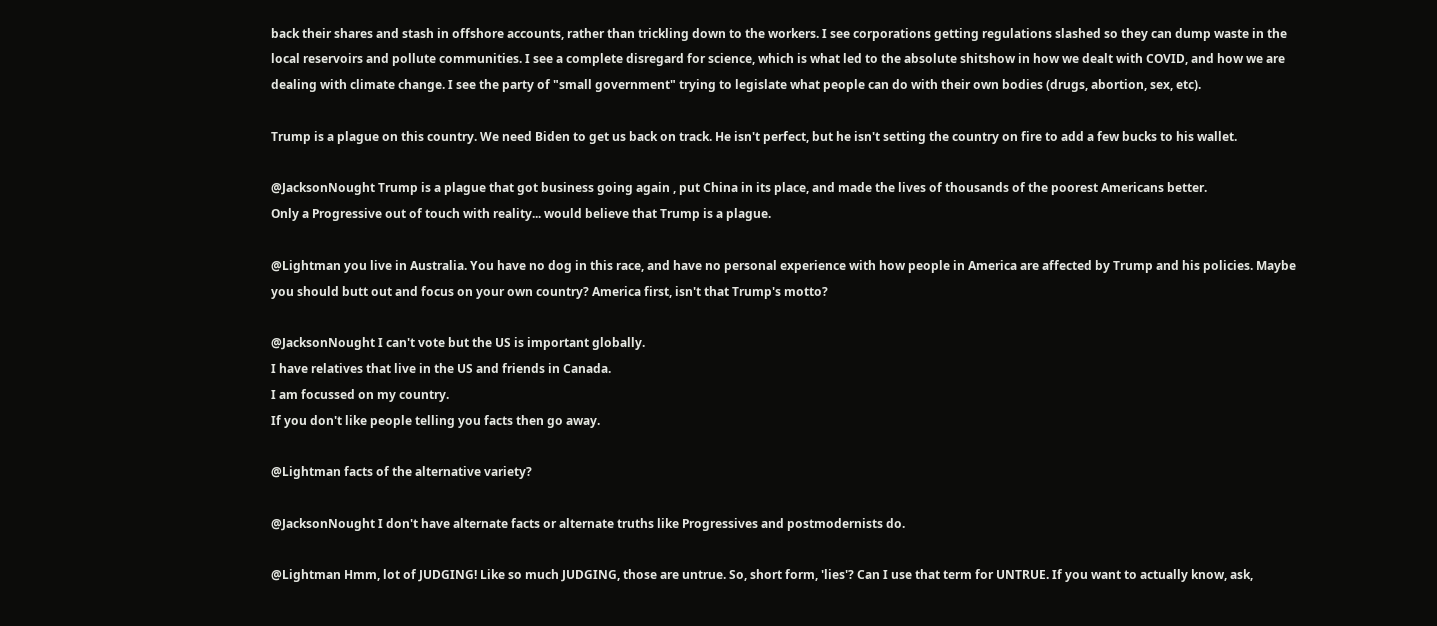back their shares and stash in offshore accounts, rather than trickling down to the workers. I see corporations getting regulations slashed so they can dump waste in the local reservoirs and pollute communities. I see a complete disregard for science, which is what led to the absolute shitshow in how we dealt with COVID, and how we are dealing with climate change. I see the party of "small government" trying to legislate what people can do with their own bodies (drugs, abortion, sex, etc).

Trump is a plague on this country. We need Biden to get us back on track. He isn't perfect, but he isn't setting the country on fire to add a few bucks to his wallet.

@JacksonNought Trump is a plague that got business going again , put China in its place, and made the lives of thousands of the poorest Americans better.
Only a Progressive out of touch with reality... would believe that Trump is a plague.

@Lightman you live in Australia. You have no dog in this race, and have no personal experience with how people in America are affected by Trump and his policies. Maybe you should butt out and focus on your own country? America first, isn't that Trump's motto?

@JacksonNought I can't vote but the US is important globally.
I have relatives that live in the US and friends in Canada.
I am focussed on my country.
If you don't like people telling you facts then go away.

@Lightman facts of the alternative variety?

@JacksonNought I don't have alternate facts or alternate truths like Progressives and postmodernists do.

@Lightman Hmm, lot of JUDGING! Like so much JUDGING, those are untrue. So, short form, 'lies'? Can I use that term for UNTRUE. If you want to actually know, ask,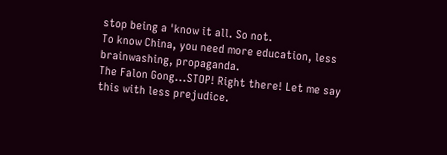stop being a 'know it all. So not.
To know China, you need more education, less brainwashing, propaganda.
The Falon Gong...STOP! Right there! Let me say this with less prejudice.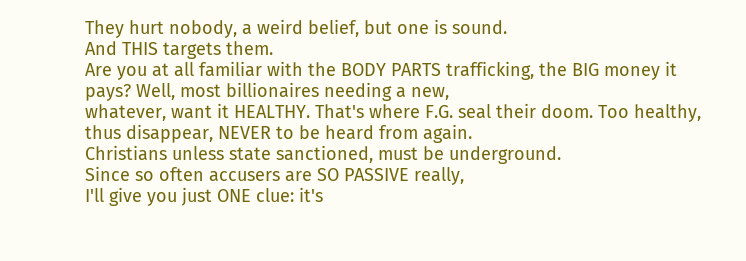They hurt nobody, a weird belief, but one is sound.
And THIS targets them.
Are you at all familiar with the BODY PARTS trafficking, the BIG money it pays? Well, most billionaires needing a new,
whatever, want it HEALTHY. That's where F.G. seal their doom. Too healthy, thus disappear, NEVER to be heard from again.
Christians unless state sanctioned, must be underground.
Since so often accusers are SO PASSIVE really,
I'll give you just ONE clue: it's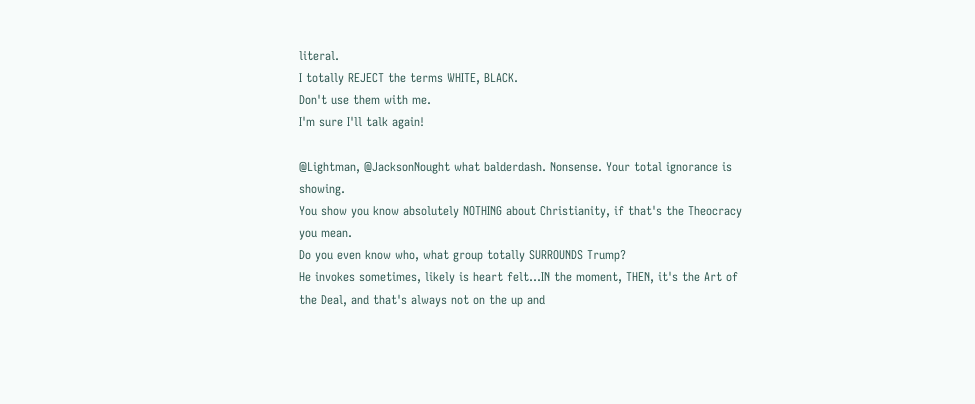literal.
I totally REJECT the terms WHITE, BLACK.
Don't use them with me.
I'm sure I'll talk again!

@Lightman, @JacksonNought what balderdash. Nonsense. Your total ignorance is showing.
You show you know absolutely NOTHING about Christianity, if that's the Theocracy you mean.
Do you even know who, what group totally SURROUNDS Trump?
He invokes sometimes, likely is heart felt...IN the moment, THEN, it's the Art of the Deal, and that's always not on the up and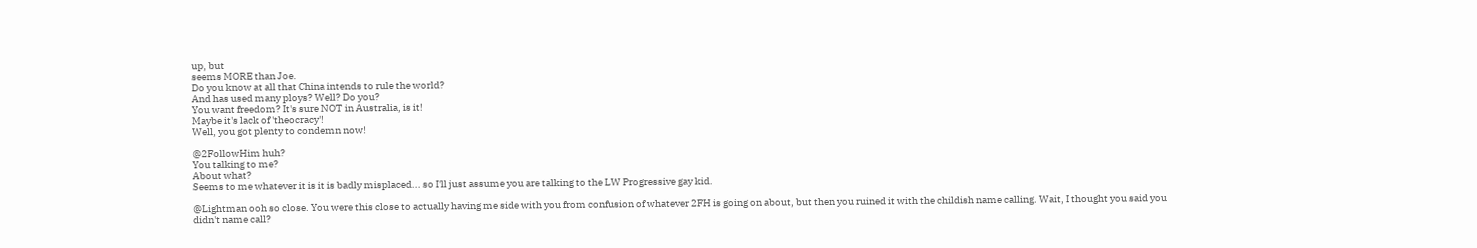up, but
seems MORE than Joe.
Do you know at all that China intends to rule the world?
And has used many ploys? Well? Do you?
You want freedom? It's sure NOT in Australia, is it!
Maybe it's lack of 'theocracy'!
Well, you got plenty to condemn now!

@2FollowHim huh?
You talking to me?
About what?
Seems to me whatever it is it is badly misplaced... so I'll just assume you are talking to the LW Progressive gay kid.

@Lightman ooh so close. You were this close to actually having me side with you from confusion of whatever 2FH is going on about, but then you ruined it with the childish name calling. Wait, I thought you said you didn't name call?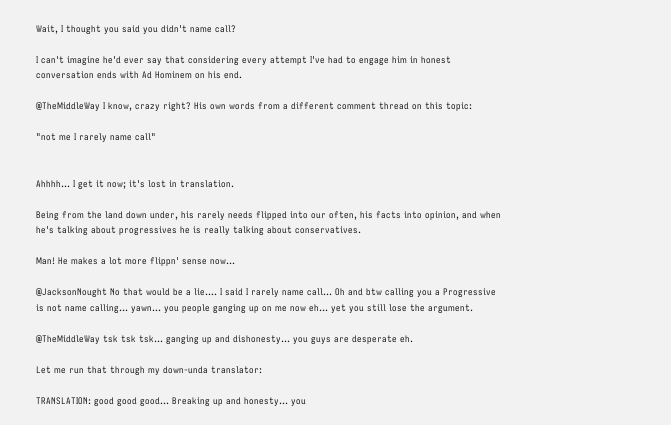Wait, I thought you said you didn't name call?

I can't imagine he'd ever say that considering every attempt I've had to engage him in honest conversation ends with Ad Hominem on his end.

@TheMiddleWay I know, crazy right? His own words from a different comment thread on this topic:

"not me I rarely name call"


Ahhhh... I get it now; it's lost in translation.

Being from the land down under, his rarely needs flipped into our often, his facts into opinion, and when he's talking about progressives he is really talking about conservatives.

Man! He makes a lot more flippn' sense now...

@JacksonNought No that would be a lie.... I said I rarely name call... Oh and btw calling you a Progressive is not name calling... yawn... you people ganging up on me now eh... yet you still lose the argument.

@TheMiddleWay tsk tsk tsk... ganging up and dishonesty... you guys are desperate eh.

Let me run that through my down-unda translator:

TRANSLATION: good good good... Breaking up and honesty... you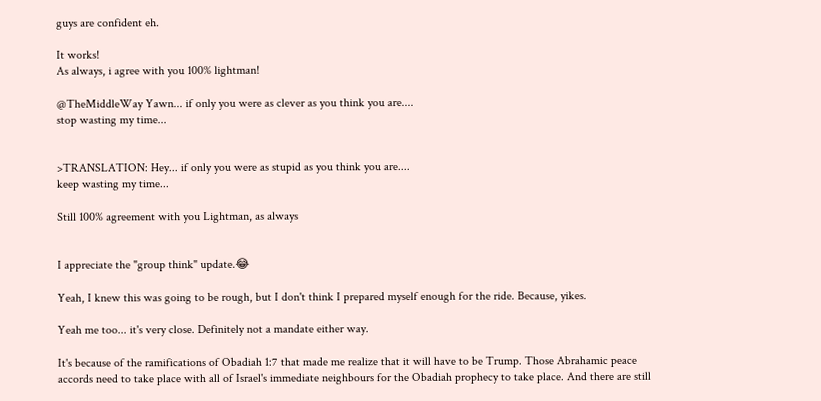guys are confident eh.

It works!
As always, i agree with you 100% lightman!

@TheMiddleWay Yawn... if only you were as clever as you think you are....
stop wasting my time...


>TRANSLATION: Hey... if only you were as stupid as you think you are....
keep wasting my time...

Still 100% agreement with you Lightman, as always


I appreciate the "group think" update.😂

Yeah, I knew this was going to be rough, but I don't think I prepared myself enough for the ride. Because, yikes.

Yeah me too... it's very close. Definitely not a mandate either way.

It's because of the ramifications of Obadiah 1:7 that made me realize that it will have to be Trump. Those Abrahamic peace accords need to take place with all of Israel's immediate neighbours for the Obadiah prophecy to take place. And there are still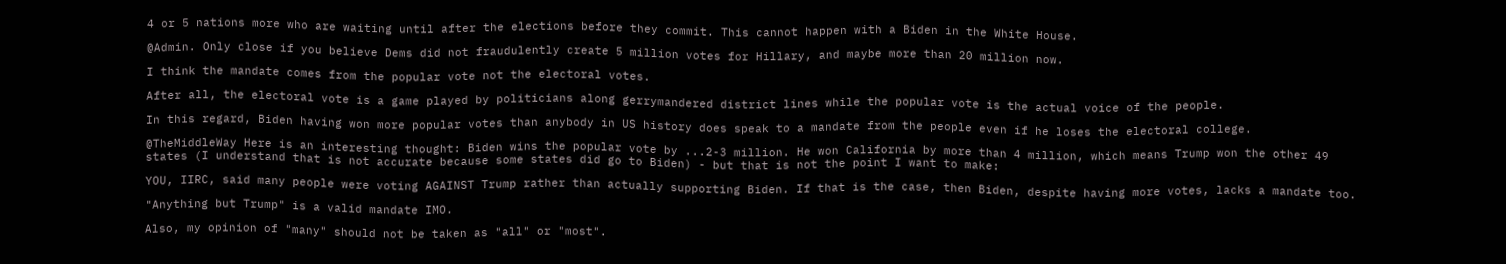4 or 5 nations more who are waiting until after the elections before they commit. This cannot happen with a Biden in the White House.

@Admin. Only close if you believe Dems did not fraudulently create 5 million votes for Hillary, and maybe more than 20 million now.

I think the mandate comes from the popular vote not the electoral votes.

After all, the electoral vote is a game played by politicians along gerrymandered district lines while the popular vote is the actual voice of the people.

In this regard, Biden having won more popular votes than anybody in US history does speak to a mandate from the people even if he loses the electoral college.

@TheMiddleWay Here is an interesting thought: Biden wins the popular vote by ...2-3 million. He won California by more than 4 million, which means Trump won the other 49 states (I understand that is not accurate because some states did go to Biden) - but that is not the point I want to make:

YOU, IIRC, said many people were voting AGAINST Trump rather than actually supporting Biden. If that is the case, then Biden, despite having more votes, lacks a mandate too.

"Anything but Trump" is a valid mandate IMO.

Also, my opinion of "many" should not be taken as "all" or "most".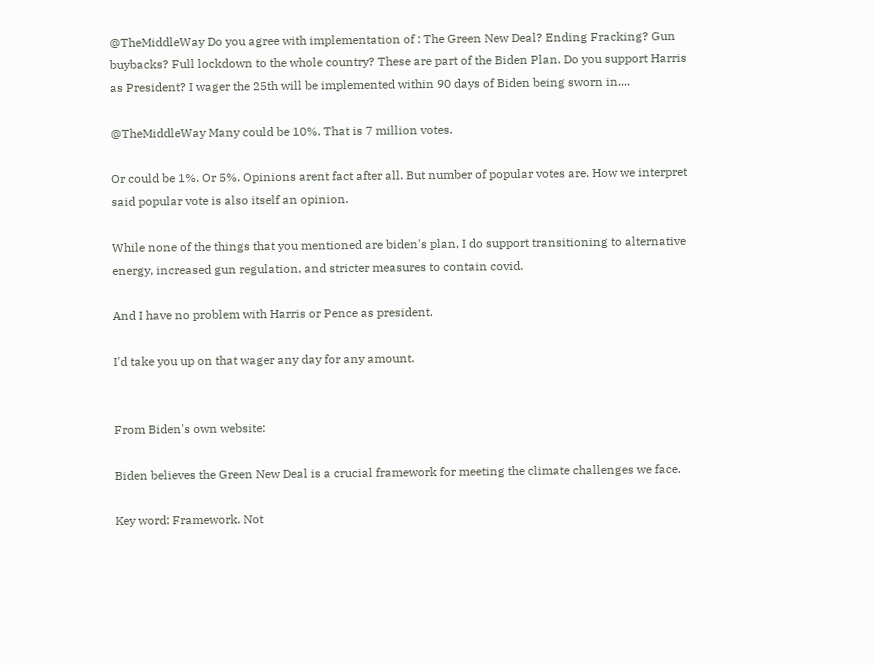@TheMiddleWay Do you agree with implementation of : The Green New Deal? Ending Fracking? Gun buybacks? Full lockdown to the whole country? These are part of the Biden Plan. Do you support Harris as President? I wager the 25th will be implemented within 90 days of Biden being sworn in....

@TheMiddleWay Many could be 10%. That is 7 million votes.

Or could be 1%. Or 5%. Opinions arent fact after all. But number of popular votes are. How we interpret said popular vote is also itself an opinion.

While none of the things that you mentioned are biden's plan, I do support transitioning to alternative energy, increased gun regulation, and stricter measures to contain covid.

And I have no problem with Harris or Pence as president.

I'd take you up on that wager any day for any amount.


From Biden's own website:

Biden believes the Green New Deal is a crucial framework for meeting the climate challenges we face.

Key word: Framework. Not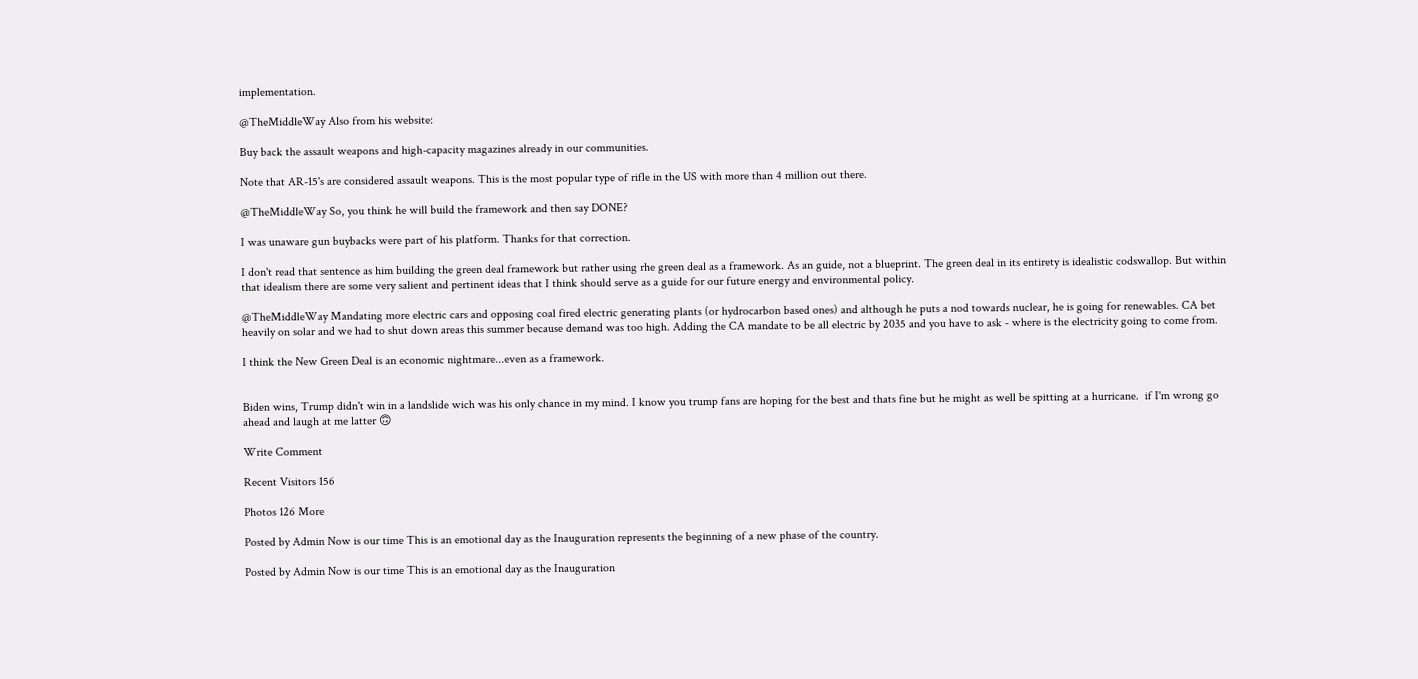implementation.

@TheMiddleWay Also from his website:

Buy back the assault weapons and high-capacity magazines already in our communities.

Note that AR-15's are considered assault weapons. This is the most popular type of rifle in the US with more than 4 million out there.

@TheMiddleWay So, you think he will build the framework and then say DONE?

I was unaware gun buybacks were part of his platform. Thanks for that correction.

I don't read that sentence as him building the green deal framework but rather using rhe green deal as a framework. As an guide, not a blueprint. The green deal in its entirety is idealistic codswallop. But within that idealism there are some very salient and pertinent ideas that I think should serve as a guide for our future energy and environmental policy.

@TheMiddleWay Mandating more electric cars and opposing coal fired electric generating plants (or hydrocarbon based ones) and although he puts a nod towards nuclear, he is going for renewables. CA bet heavily on solar and we had to shut down areas this summer because demand was too high. Adding the CA mandate to be all electric by 2035 and you have to ask - where is the electricity going to come from.

I think the New Green Deal is an economic nightmare...even as a framework.


Biden wins, Trump didn't win in a landslide wich was his only chance in my mind. I know you trump fans are hoping for the best and thats fine but he might as well be spitting at a hurricane.  if I'm wrong go ahead and laugh at me latter 🙃

Write Comment

Recent Visitors 156

Photos 126 More

Posted by Admin Now is our time This is an emotional day as the Inauguration represents the beginning of a new phase of the country.

Posted by Admin Now is our time This is an emotional day as the Inauguration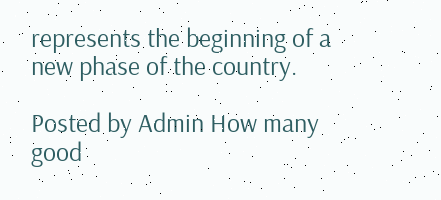represents the beginning of a new phase of the country.

Posted by Admin How many good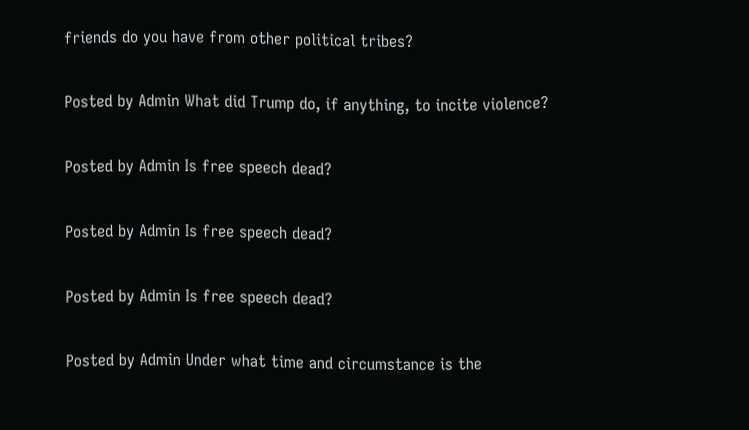friends do you have from other political tribes?

Posted by Admin What did Trump do, if anything, to incite violence?

Posted by Admin Is free speech dead?

Posted by Admin Is free speech dead?

Posted by Admin Is free speech dead?

Posted by Admin Under what time and circumstance is the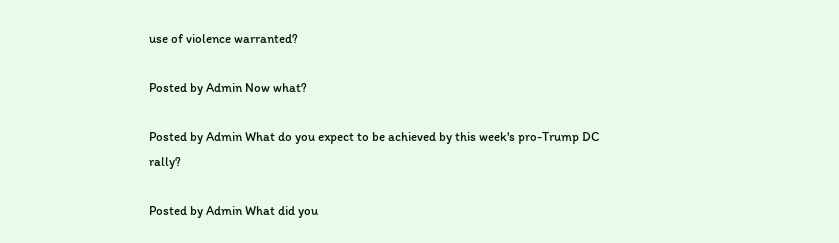use of violence warranted?

Posted by Admin Now what?

Posted by Admin What do you expect to be achieved by this week's pro-Trump DC rally?

Posted by Admin What did you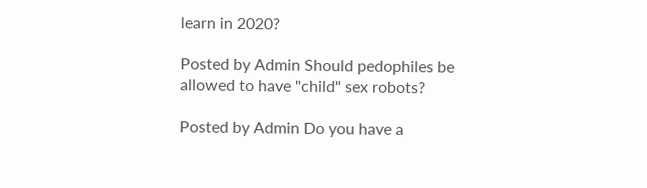learn in 2020?

Posted by Admin Should pedophiles be allowed to have "child" sex robots?

Posted by Admin Do you have a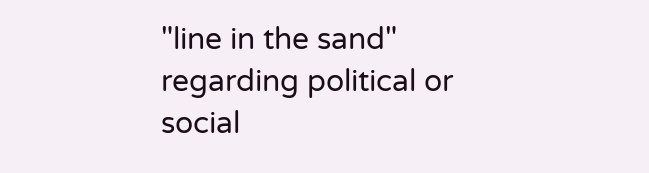"line in the sand" regarding political or social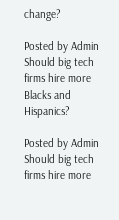change?

Posted by Admin Should big tech firms hire more Blacks and Hispanics?

Posted by Admin Should big tech firms hire more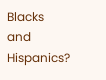Blacks and Hispanics?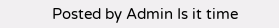Posted by Admin Is it time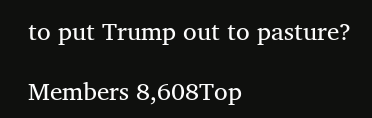to put Trump out to pasture?

Members 8,608Top